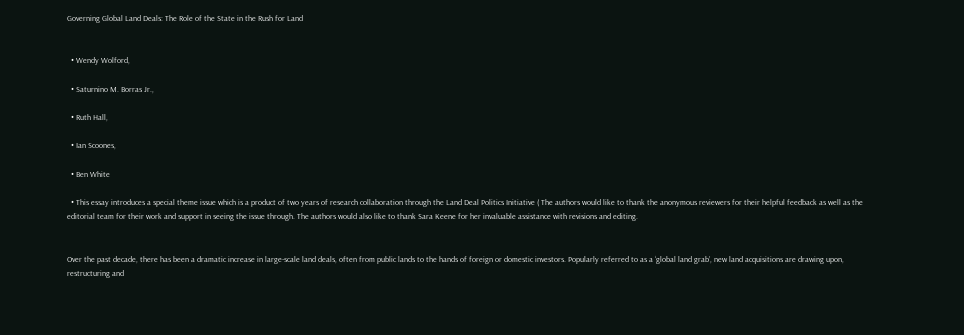Governing Global Land Deals: The Role of the State in the Rush for Land


  • Wendy Wolford,

  • Saturnino M. Borras Jr.,

  • Ruth Hall,

  • Ian Scoones,

  • Ben White

  • This essay introduces a special theme issue which is a product of two years of research collaboration through the Land Deal Politics Initiative ( The authors would like to thank the anonymous reviewers for their helpful feedback as well as the editorial team for their work and support in seeing the issue through. The authors would also like to thank Sara Keene for her invaluable assistance with revisions and editing.


Over the past decade, there has been a dramatic increase in large-scale land deals, often from public lands to the hands of foreign or domestic investors. Popularly referred to as a ‘global land grab’, new land acquisitions are drawing upon, restructuring and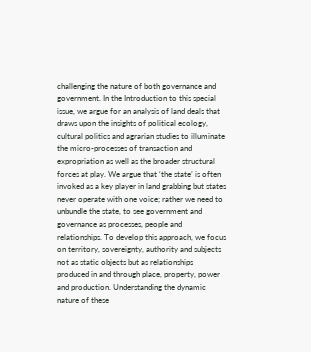challenging the nature of both governance and government. In the Introduction to this special issue, we argue for an analysis of land deals that draws upon the insights of political ecology, cultural politics and agrarian studies to illuminate the micro-processes of transaction and expropriation as well as the broader structural forces at play. We argue that ‘the state’ is often invoked as a key player in land grabbing but states never operate with one voice; rather we need to unbundle the state, to see government and governance as processes, people and relationships. To develop this approach, we focus on territory, sovereignty, authority and subjects not as static objects but as relationships produced in and through place, property, power and production. Understanding the dynamic nature of these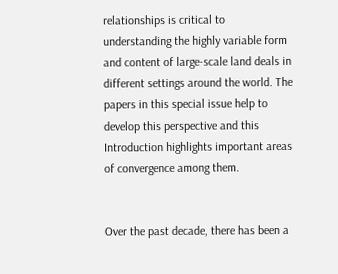relationships is critical to understanding the highly variable form and content of large-scale land deals in different settings around the world. The papers in this special issue help to develop this perspective and this Introduction highlights important areas of convergence among them.


Over the past decade, there has been a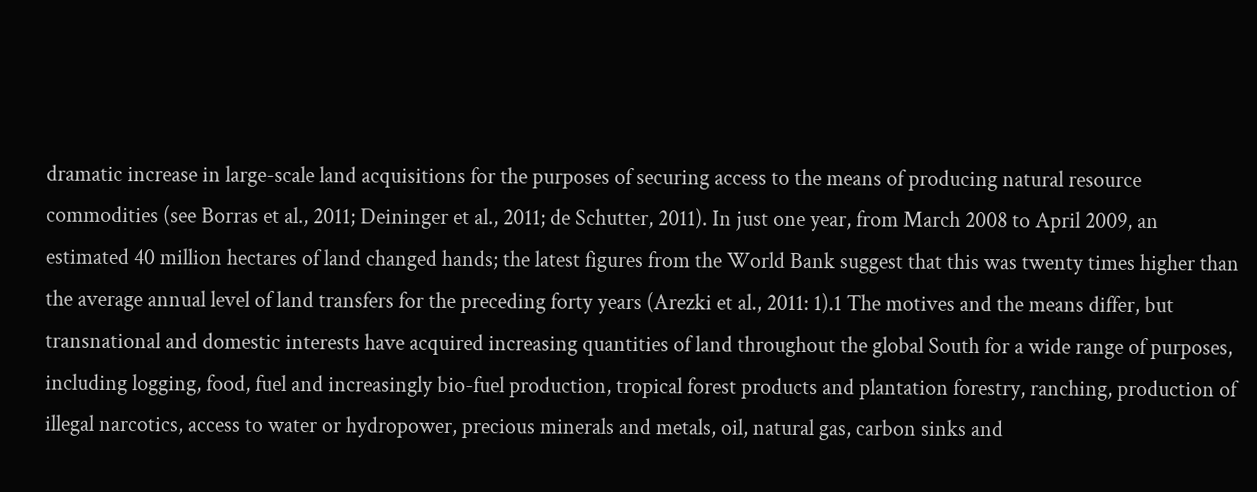dramatic increase in large-scale land acquisitions for the purposes of securing access to the means of producing natural resource commodities (see Borras et al., 2011; Deininger et al., 2011; de Schutter, 2011). In just one year, from March 2008 to April 2009, an estimated 40 million hectares of land changed hands; the latest figures from the World Bank suggest that this was twenty times higher than the average annual level of land transfers for the preceding forty years (Arezki et al., 2011: 1).1 The motives and the means differ, but transnational and domestic interests have acquired increasing quantities of land throughout the global South for a wide range of purposes, including logging, food, fuel and increasingly bio-fuel production, tropical forest products and plantation forestry, ranching, production of illegal narcotics, access to water or hydropower, precious minerals and metals, oil, natural gas, carbon sinks and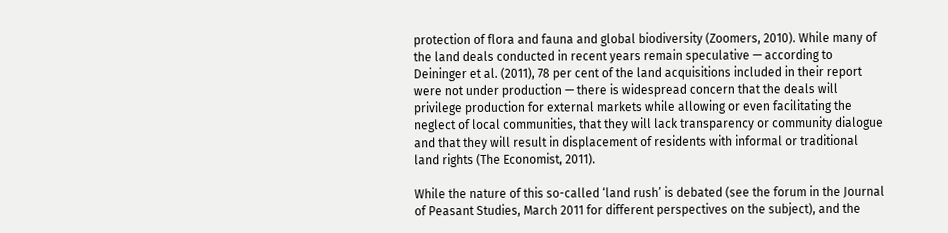protection of flora and fauna and global biodiversity (Zoomers, 2010). While many of the land deals conducted in recent years remain speculative — according to Deininger et al. (2011), 78 per cent of the land acquisitions included in their report were not under production — there is widespread concern that the deals will privilege production for external markets while allowing or even facilitating the neglect of local communities, that they will lack transparency or community dialogue and that they will result in displacement of residents with informal or traditional land rights (The Economist, 2011).

While the nature of this so-called ‘land rush’ is debated (see the forum in the Journal of Peasant Studies, March 2011 for different perspectives on the subject), and the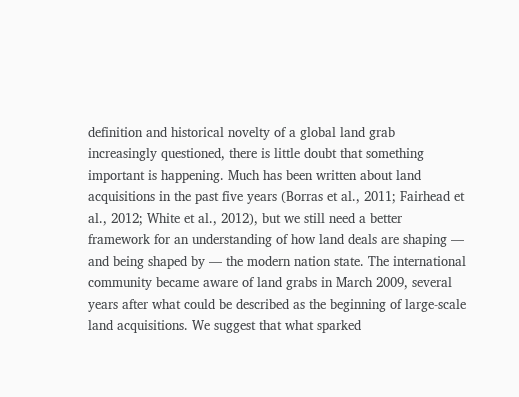definition and historical novelty of a global land grab increasingly questioned, there is little doubt that something important is happening. Much has been written about land acquisitions in the past five years (Borras et al., 2011; Fairhead et al., 2012; White et al., 2012), but we still need a better framework for an understanding of how land deals are shaping — and being shaped by — the modern nation state. The international community became aware of land grabs in March 2009, several years after what could be described as the beginning of large-scale land acquisitions. We suggest that what sparked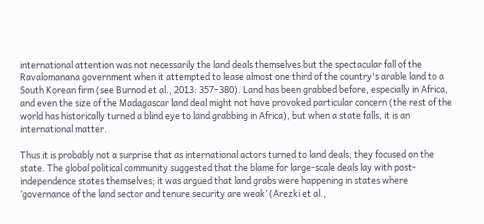international attention was not necessarily the land deals themselves but the spectacular fall of the Ravalomanana government when it attempted to lease almost one third of the country's arable land to a South Korean firm (see Burnod et al., 2013: 357–380). Land has been grabbed before, especially in Africa, and even the size of the Madagascar land deal might not have provoked particular concern (the rest of the world has historically turned a blind eye to land grabbing in Africa), but when a state falls, it is an international matter.

Thus it is probably not a surprise that as international actors turned to land deals, they focused on the state. The global political community suggested that the blame for large-scale deals lay with post-independence states themselves; it was argued that land grabs were happening in states where ‘governance of the land sector and tenure security are weak’ (Arezki et al.,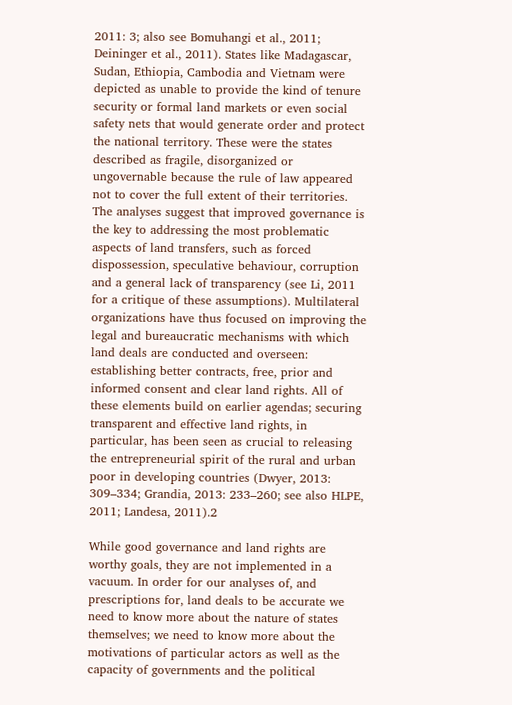2011: 3; also see Bomuhangi et al., 2011; Deininger et al., 2011). States like Madagascar, Sudan, Ethiopia, Cambodia and Vietnam were depicted as unable to provide the kind of tenure security or formal land markets or even social safety nets that would generate order and protect the national territory. These were the states described as fragile, disorganized or ungovernable because the rule of law appeared not to cover the full extent of their territories. The analyses suggest that improved governance is the key to addressing the most problematic aspects of land transfers, such as forced dispossession, speculative behaviour, corruption and a general lack of transparency (see Li, 2011 for a critique of these assumptions). Multilateral organizations have thus focused on improving the legal and bureaucratic mechanisms with which land deals are conducted and overseen: establishing better contracts, free, prior and informed consent and clear land rights. All of these elements build on earlier agendas; securing transparent and effective land rights, in particular, has been seen as crucial to releasing the entrepreneurial spirit of the rural and urban poor in developing countries (Dwyer, 2013: 309–334; Grandia, 2013: 233–260; see also HLPE, 2011; Landesa, 2011).2

While good governance and land rights are worthy goals, they are not implemented in a vacuum. In order for our analyses of, and prescriptions for, land deals to be accurate we need to know more about the nature of states themselves; we need to know more about the motivations of particular actors as well as the capacity of governments and the political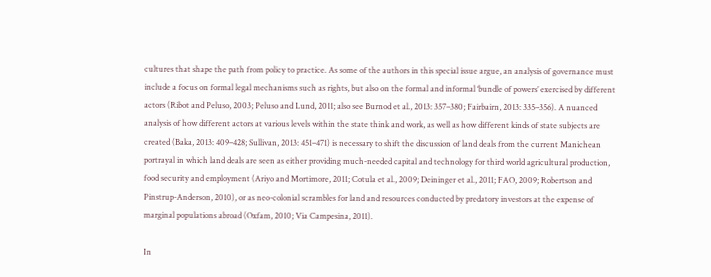cultures that shape the path from policy to practice. As some of the authors in this special issue argue, an analysis of governance must include a focus on formal legal mechanisms such as rights, but also on the formal and informal ‘bundle of powers’ exercised by different actors (Ribot and Peluso, 2003; Peluso and Lund, 2011; also see Burnod et al., 2013: 357–380; Fairbairn, 2013: 335–356). A nuanced analysis of how different actors at various levels within the state think and work, as well as how different kinds of state subjects are created (Baka, 2013: 409–428; Sullivan, 2013: 451–471) is necessary to shift the discussion of land deals from the current Manichean portrayal in which land deals are seen as either providing much-needed capital and technology for third world agricultural production, food security and employment (Ariyo and Mortimore, 2011; Cotula et al., 2009; Deininger et al., 2011; FAO, 2009; Robertson and Pinstrup-Anderson, 2010), or as neo-colonial scrambles for land and resources conducted by predatory investors at the expense of marginal populations abroad (Oxfam, 2010; Via Campesina, 2011).

In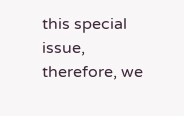this special issue, therefore, we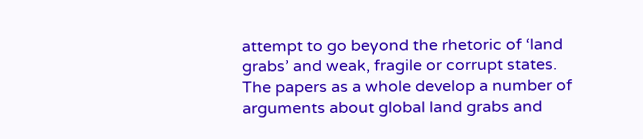attempt to go beyond the rhetoric of ‘land grabs’ and weak, fragile or corrupt states. The papers as a whole develop a number of arguments about global land grabs and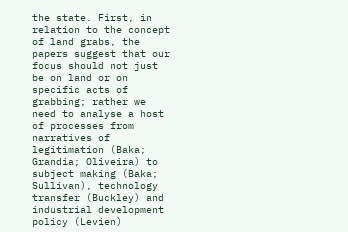the state. First, in relation to the concept of land grabs, the papers suggest that our focus should not just be on land or on specific acts of grabbing; rather we need to analyse a host of processes from narratives of legitimation (Baka; Grandia; Oliveira) to subject making (Baka; Sullivan), technology transfer (Buckley) and industrial development policy (Levien)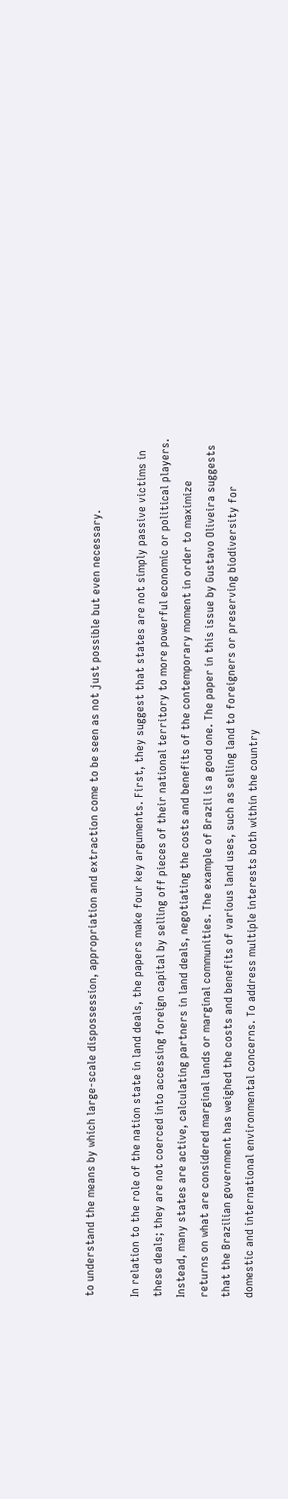to understand the means by which large-scale dispossession, appropriation and extraction come to be seen as not just possible but even necessary.

In relation to the role of the nation state in land deals, the papers make four key arguments. First, they suggest that states are not simply passive victims in these deals; they are not coerced into accessing foreign capital by selling off pieces of their national territory to more powerful economic or political players. Instead, many states are active, calculating partners in land deals, negotiating the costs and benefits of the contemporary moment in order to maximize returns on what are considered marginal lands or marginal communities. The example of Brazil is a good one. The paper in this issue by Gustavo Oliveira suggests that the Brazilian government has weighed the costs and benefits of various land uses, such as selling land to foreigners or preserving biodiversity for domestic and international environmental concerns. To address multiple interests both within the country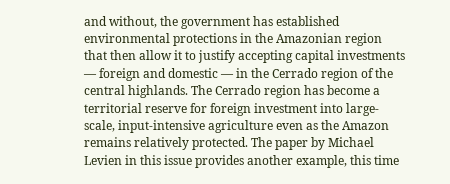and without, the government has established environmental protections in the Amazonian region that then allow it to justify accepting capital investments — foreign and domestic — in the Cerrado region of the central highlands. The Cerrado region has become a territorial reserve for foreign investment into large-scale, input-intensive agriculture even as the Amazon remains relatively protected. The paper by Michael Levien in this issue provides another example, this time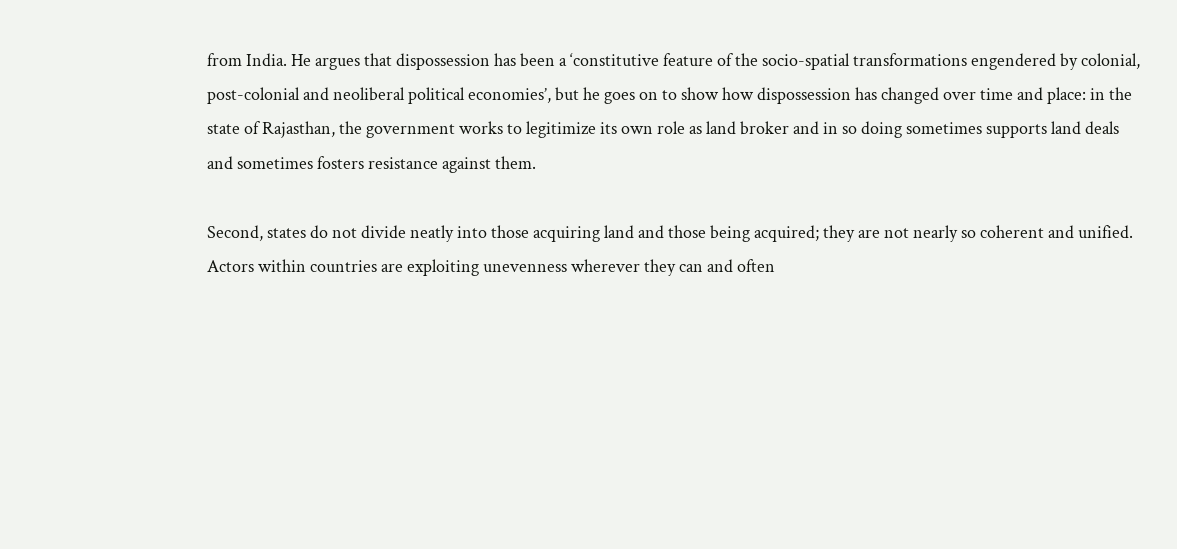from India. He argues that dispossession has been a ‘constitutive feature of the socio-spatial transformations engendered by colonial, post-colonial and neoliberal political economies’, but he goes on to show how dispossession has changed over time and place: in the state of Rajasthan, the government works to legitimize its own role as land broker and in so doing sometimes supports land deals and sometimes fosters resistance against them.

Second, states do not divide neatly into those acquiring land and those being acquired; they are not nearly so coherent and unified. Actors within countries are exploiting unevenness wherever they can and often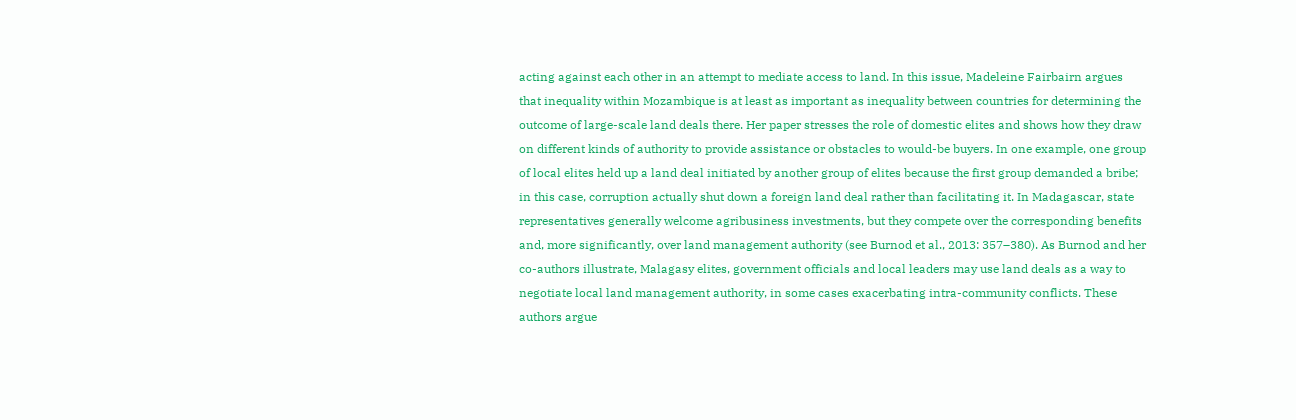acting against each other in an attempt to mediate access to land. In this issue, Madeleine Fairbairn argues that inequality within Mozambique is at least as important as inequality between countries for determining the outcome of large-scale land deals there. Her paper stresses the role of domestic elites and shows how they draw on different kinds of authority to provide assistance or obstacles to would-be buyers. In one example, one group of local elites held up a land deal initiated by another group of elites because the first group demanded a bribe; in this case, corruption actually shut down a foreign land deal rather than facilitating it. In Madagascar, state representatives generally welcome agribusiness investments, but they compete over the corresponding benefits and, more significantly, over land management authority (see Burnod et al., 2013: 357–380). As Burnod and her co-authors illustrate, Malagasy elites, government officials and local leaders may use land deals as a way to negotiate local land management authority, in some cases exacerbating intra-community conflicts. These authors argue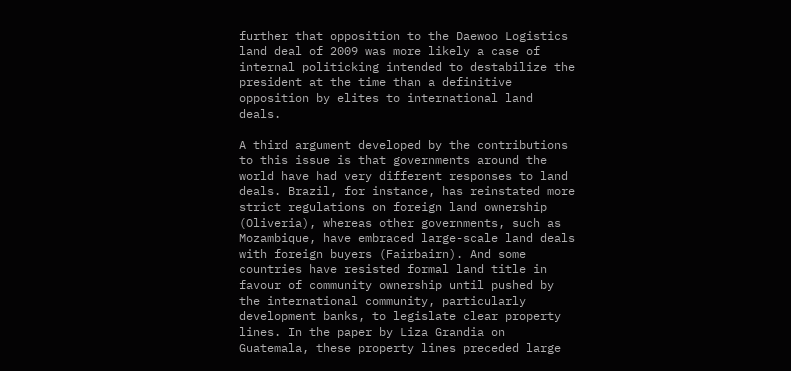further that opposition to the Daewoo Logistics land deal of 2009 was more likely a case of internal politicking intended to destabilize the president at the time than a definitive opposition by elites to international land deals.

A third argument developed by the contributions to this issue is that governments around the world have had very different responses to land deals. Brazil, for instance, has reinstated more strict regulations on foreign land ownership (Oliveria), whereas other governments, such as Mozambique, have embraced large-scale land deals with foreign buyers (Fairbairn). And some countries have resisted formal land title in favour of community ownership until pushed by the international community, particularly development banks, to legislate clear property lines. In the paper by Liza Grandia on Guatemala, these property lines preceded large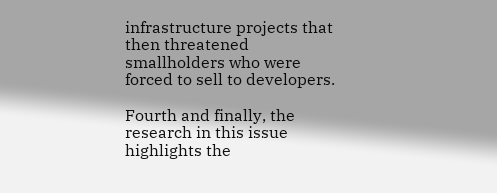infrastructure projects that then threatened smallholders who were forced to sell to developers.

Fourth and finally, the research in this issue highlights the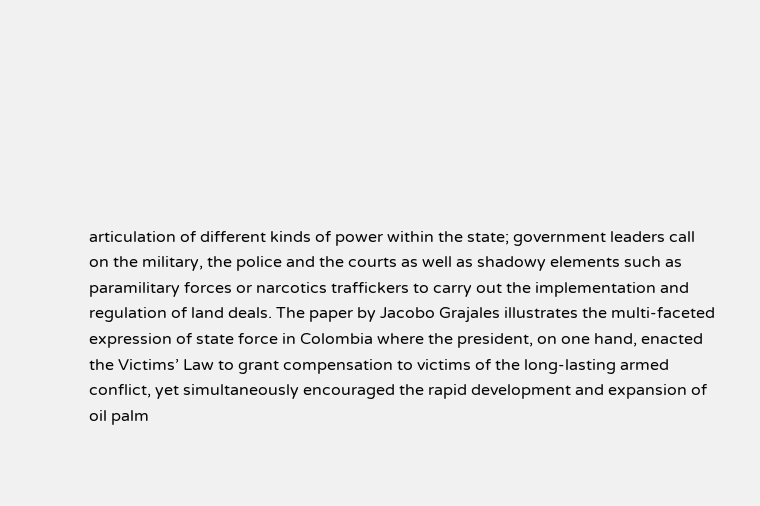articulation of different kinds of power within the state; government leaders call on the military, the police and the courts as well as shadowy elements such as paramilitary forces or narcotics traffickers to carry out the implementation and regulation of land deals. The paper by Jacobo Grajales illustrates the multi-faceted expression of state force in Colombia where the president, on one hand, enacted the Victims’ Law to grant compensation to victims of the long-lasting armed conflict, yet simultaneously encouraged the rapid development and expansion of oil palm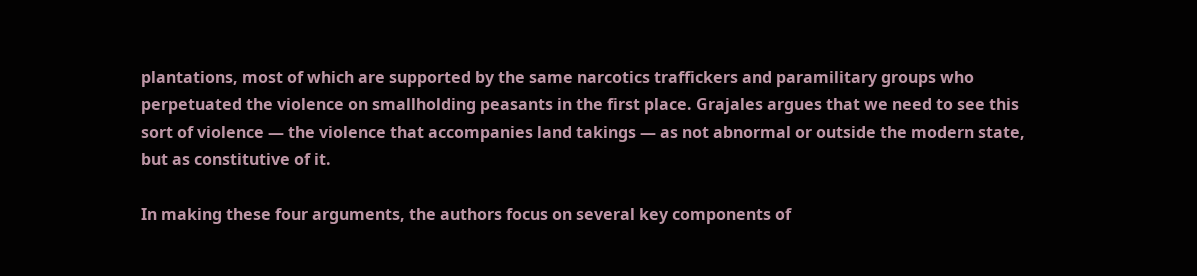plantations, most of which are supported by the same narcotics traffickers and paramilitary groups who perpetuated the violence on smallholding peasants in the first place. Grajales argues that we need to see this sort of violence — the violence that accompanies land takings — as not abnormal or outside the modern state, but as constitutive of it.

In making these four arguments, the authors focus on several key components of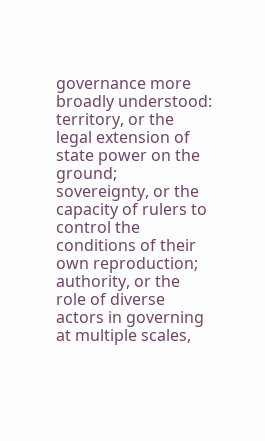governance more broadly understood: territory, or the legal extension of state power on the ground; sovereignty, or the capacity of rulers to control the conditions of their own reproduction; authority, or the role of diverse actors in governing at multiple scales,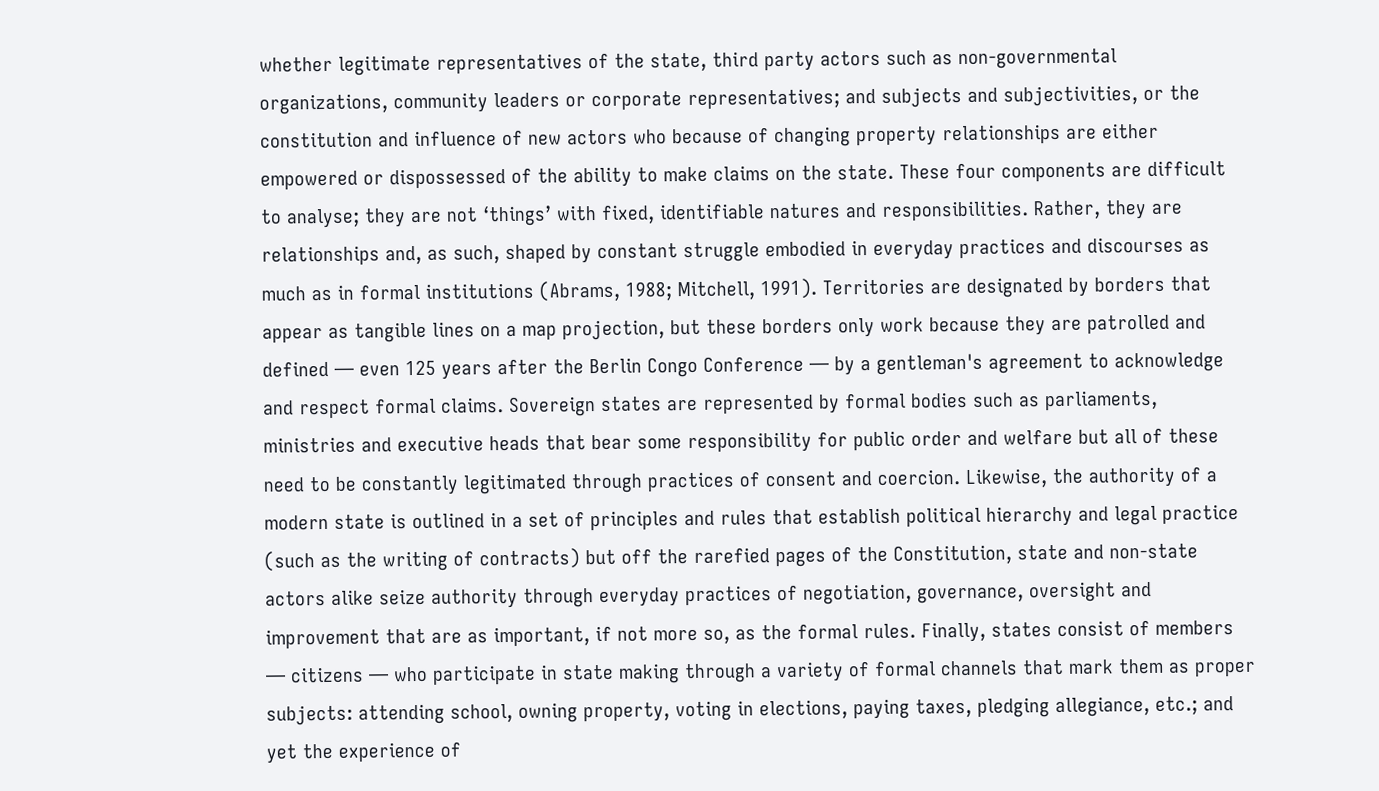whether legitimate representatives of the state, third party actors such as non-governmental organizations, community leaders or corporate representatives; and subjects and subjectivities, or the constitution and influence of new actors who because of changing property relationships are either empowered or dispossessed of the ability to make claims on the state. These four components are difficult to analyse; they are not ‘things’ with fixed, identifiable natures and responsibilities. Rather, they are relationships and, as such, shaped by constant struggle embodied in everyday practices and discourses as much as in formal institutions (Abrams, 1988; Mitchell, 1991). Territories are designated by borders that appear as tangible lines on a map projection, but these borders only work because they are patrolled and defined — even 125 years after the Berlin Congo Conference — by a gentleman's agreement to acknowledge and respect formal claims. Sovereign states are represented by formal bodies such as parliaments, ministries and executive heads that bear some responsibility for public order and welfare but all of these need to be constantly legitimated through practices of consent and coercion. Likewise, the authority of a modern state is outlined in a set of principles and rules that establish political hierarchy and legal practice (such as the writing of contracts) but off the rarefied pages of the Constitution, state and non-state actors alike seize authority through everyday practices of negotiation, governance, oversight and improvement that are as important, if not more so, as the formal rules. Finally, states consist of members — citizens — who participate in state making through a variety of formal channels that mark them as proper subjects: attending school, owning property, voting in elections, paying taxes, pledging allegiance, etc.; and yet the experience of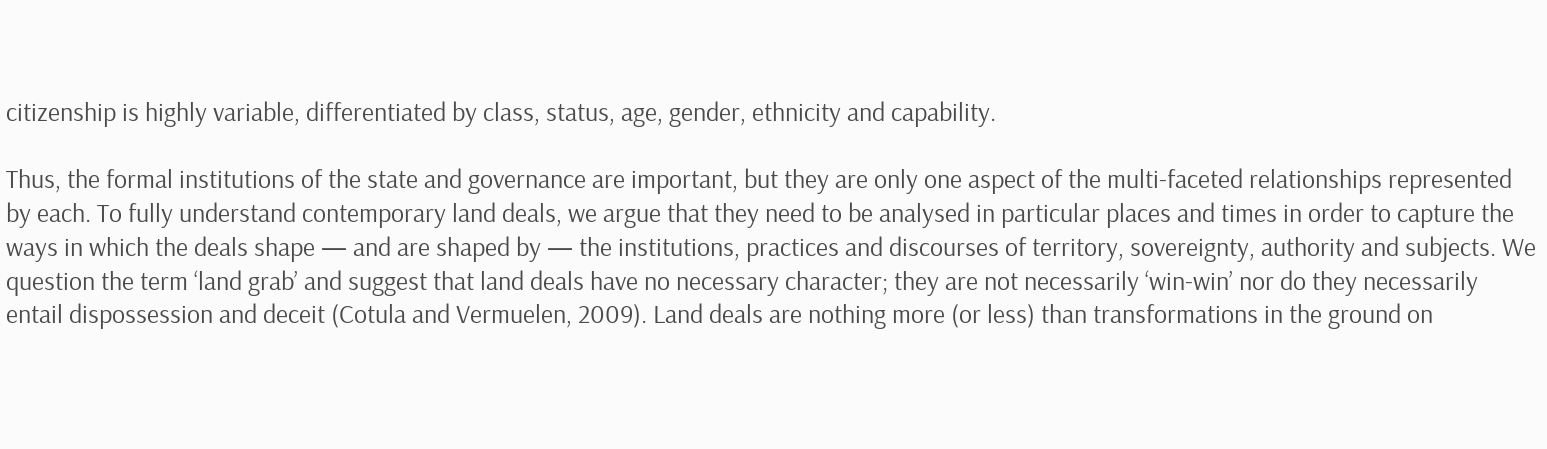citizenship is highly variable, differentiated by class, status, age, gender, ethnicity and capability.

Thus, the formal institutions of the state and governance are important, but they are only one aspect of the multi-faceted relationships represented by each. To fully understand contemporary land deals, we argue that they need to be analysed in particular places and times in order to capture the ways in which the deals shape — and are shaped by — the institutions, practices and discourses of territory, sovereignty, authority and subjects. We question the term ‘land grab’ and suggest that land deals have no necessary character; they are not necessarily ‘win-win’ nor do they necessarily entail dispossession and deceit (Cotula and Vermuelen, 2009). Land deals are nothing more (or less) than transformations in the ground on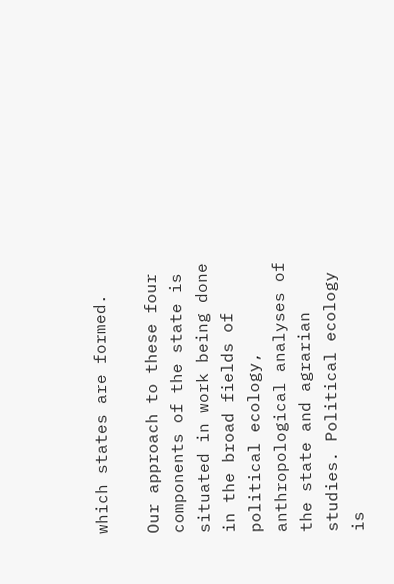which states are formed.

Our approach to these four components of the state is situated in work being done in the broad fields of political ecology, anthropological analyses of the state and agrarian studies. Political ecology is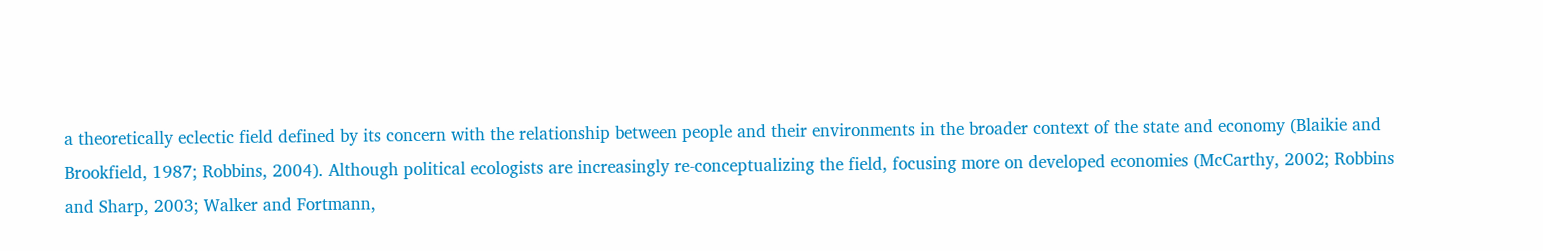a theoretically eclectic field defined by its concern with the relationship between people and their environments in the broader context of the state and economy (Blaikie and Brookfield, 1987; Robbins, 2004). Although political ecologists are increasingly re-conceptualizing the field, focusing more on developed economies (McCarthy, 2002; Robbins and Sharp, 2003; Walker and Fortmann,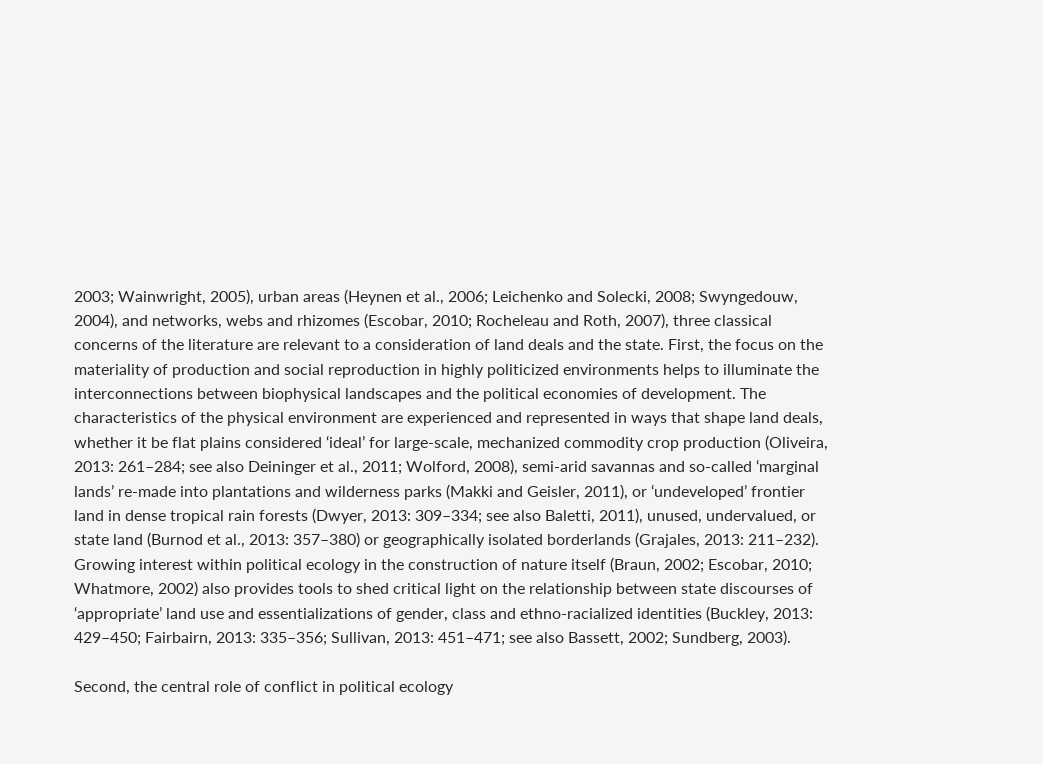2003; Wainwright, 2005), urban areas (Heynen et al., 2006; Leichenko and Solecki, 2008; Swyngedouw, 2004), and networks, webs and rhizomes (Escobar, 2010; Rocheleau and Roth, 2007), three classical concerns of the literature are relevant to a consideration of land deals and the state. First, the focus on the materiality of production and social reproduction in highly politicized environments helps to illuminate the interconnections between biophysical landscapes and the political economies of development. The characteristics of the physical environment are experienced and represented in ways that shape land deals, whether it be flat plains considered ‘ideal’ for large-scale, mechanized commodity crop production (Oliveira, 2013: 261–284; see also Deininger et al., 2011; Wolford, 2008), semi-arid savannas and so-called ‘marginal lands’ re-made into plantations and wilderness parks (Makki and Geisler, 2011), or ‘undeveloped’ frontier land in dense tropical rain forests (Dwyer, 2013: 309–334; see also Baletti, 2011), unused, undervalued, or state land (Burnod et al., 2013: 357–380) or geographically isolated borderlands (Grajales, 2013: 211–232). Growing interest within political ecology in the construction of nature itself (Braun, 2002; Escobar, 2010; Whatmore, 2002) also provides tools to shed critical light on the relationship between state discourses of ‘appropriate’ land use and essentializations of gender, class and ethno-racialized identities (Buckley, 2013: 429–450; Fairbairn, 2013: 335–356; Sullivan, 2013: 451–471; see also Bassett, 2002; Sundberg, 2003).

Second, the central role of conflict in political ecology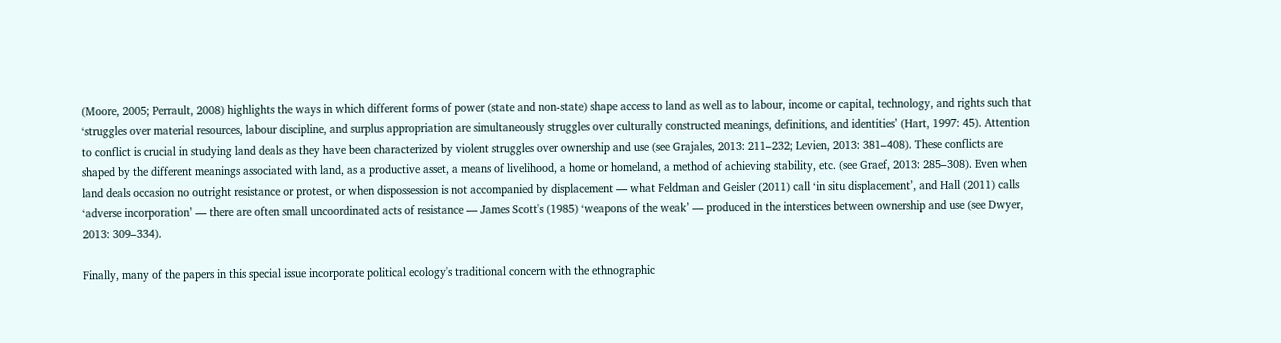(Moore, 2005; Perrault, 2008) highlights the ways in which different forms of power (state and non-state) shape access to land as well as to labour, income or capital, technology, and rights such that ‘struggles over material resources, labour discipline, and surplus appropriation are simultaneously struggles over culturally constructed meanings, definitions, and identities’ (Hart, 1997: 45). Attention to conflict is crucial in studying land deals as they have been characterized by violent struggles over ownership and use (see Grajales, 2013: 211–232; Levien, 2013: 381–408). These conflicts are shaped by the different meanings associated with land, as a productive asset, a means of livelihood, a home or homeland, a method of achieving stability, etc. (see Graef, 2013: 285–308). Even when land deals occasion no outright resistance or protest, or when dispossession is not accompanied by displacement — what Feldman and Geisler (2011) call ‘in situ displacement’, and Hall (2011) calls ‘adverse incorporation’ — there are often small uncoordinated acts of resistance — James Scott's (1985) ‘weapons of the weak’ — produced in the interstices between ownership and use (see Dwyer, 2013: 309–334).

Finally, many of the papers in this special issue incorporate political ecology's traditional concern with the ethnographic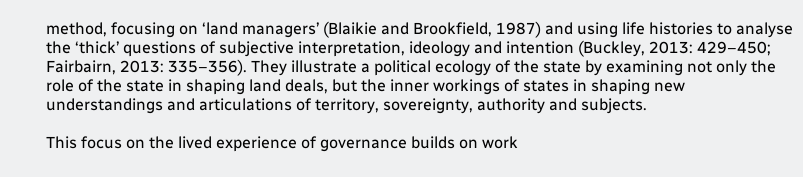method, focusing on ‘land managers’ (Blaikie and Brookfield, 1987) and using life histories to analyse the ‘thick’ questions of subjective interpretation, ideology and intention (Buckley, 2013: 429–450; Fairbairn, 2013: 335–356). They illustrate a political ecology of the state by examining not only the role of the state in shaping land deals, but the inner workings of states in shaping new understandings and articulations of territory, sovereignty, authority and subjects.

This focus on the lived experience of governance builds on work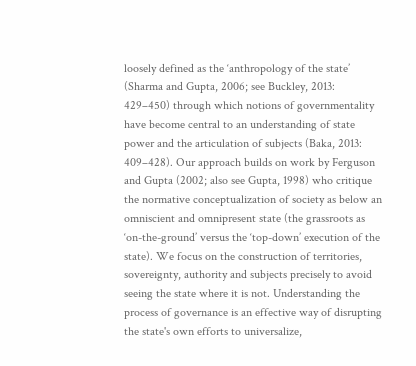loosely defined as the ‘anthropology of the state’ (Sharma and Gupta, 2006; see Buckley, 2013: 429–450) through which notions of governmentality have become central to an understanding of state power and the articulation of subjects (Baka, 2013: 409–428). Our approach builds on work by Ferguson and Gupta (2002; also see Gupta, 1998) who critique the normative conceptualization of society as below an omniscient and omnipresent state (the grassroots as ‘on-the-ground’ versus the ‘top-down’ execution of the state). We focus on the construction of territories, sovereignty, authority and subjects precisely to avoid seeing the state where it is not. Understanding the process of governance is an effective way of disrupting the state's own efforts to universalize,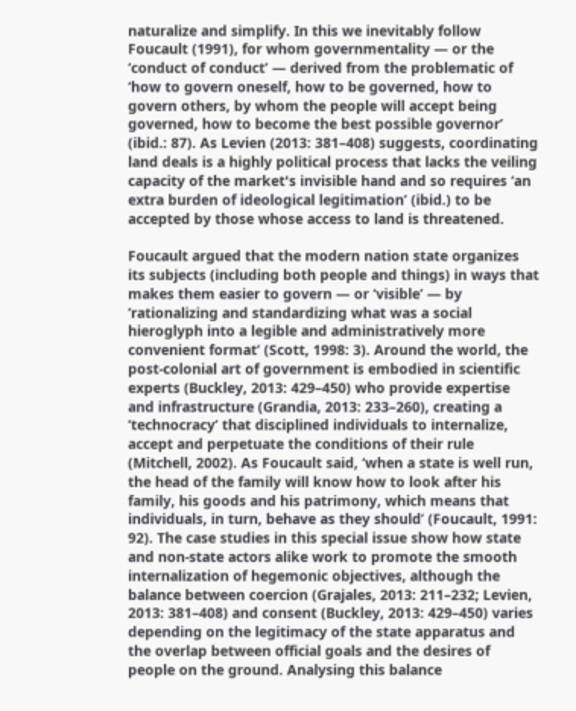naturalize and simplify. In this we inevitably follow Foucault (1991), for whom governmentality — or the ‘conduct of conduct’ — derived from the problematic of ‘how to govern oneself, how to be governed, how to govern others, by whom the people will accept being governed, how to become the best possible governor’ (ibid.: 87). As Levien (2013: 381–408) suggests, coordinating land deals is a highly political process that lacks the veiling capacity of the market's invisible hand and so requires ‘an extra burden of ideological legitimation’ (ibid.) to be accepted by those whose access to land is threatened.

Foucault argued that the modern nation state organizes its subjects (including both people and things) in ways that makes them easier to govern — or ‘visible’ — by ‘rationalizing and standardizing what was a social hieroglyph into a legible and administratively more convenient format’ (Scott, 1998: 3). Around the world, the post-colonial art of government is embodied in scientific experts (Buckley, 2013: 429–450) who provide expertise and infrastructure (Grandia, 2013: 233–260), creating a ‘technocracy’ that disciplined individuals to internalize, accept and perpetuate the conditions of their rule (Mitchell, 2002). As Foucault said, ‘when a state is well run, the head of the family will know how to look after his family, his goods and his patrimony, which means that individuals, in turn, behave as they should’ (Foucault, 1991: 92). The case studies in this special issue show how state and non-state actors alike work to promote the smooth internalization of hegemonic objectives, although the balance between coercion (Grajales, 2013: 211–232; Levien, 2013: 381–408) and consent (Buckley, 2013: 429–450) varies depending on the legitimacy of the state apparatus and the overlap between official goals and the desires of people on the ground. Analysing this balance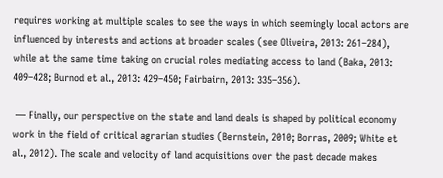requires working at multiple scales to see the ways in which seemingly local actors are influenced by interests and actions at broader scales (see Oliveira, 2013: 261–284), while at the same time taking on crucial roles mediating access to land (Baka, 2013: 409–428; Burnod et al., 2013: 429–450; Fairbairn, 2013: 335–356).

 — Finally, our perspective on the state and land deals is shaped by political economy work in the field of critical agrarian studies (Bernstein, 2010; Borras, 2009; White et al., 2012). The scale and velocity of land acquisitions over the past decade makes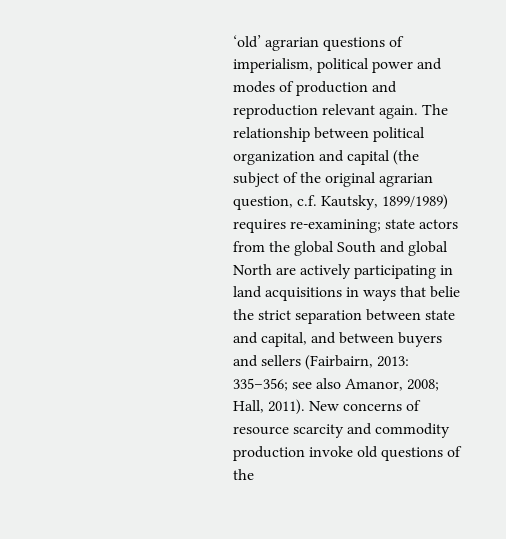‘old’ agrarian questions of imperialism, political power and modes of production and reproduction relevant again. The relationship between political organization and capital (the subject of the original agrarian question, c.f. Kautsky, 1899/1989) requires re-examining; state actors from the global South and global North are actively participating in land acquisitions in ways that belie the strict separation between state and capital, and between buyers and sellers (Fairbairn, 2013: 335–356; see also Amanor, 2008; Hall, 2011). New concerns of resource scarcity and commodity production invoke old questions of the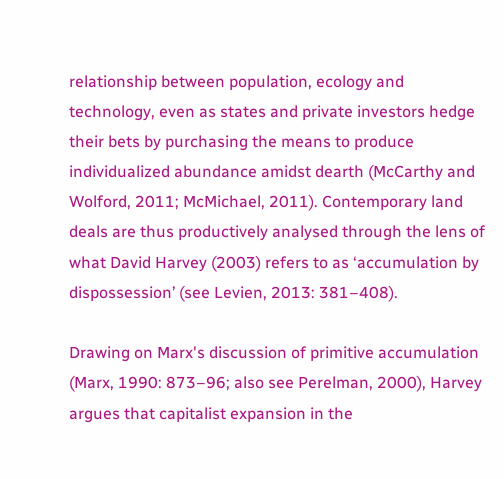relationship between population, ecology and technology, even as states and private investors hedge their bets by purchasing the means to produce individualized abundance amidst dearth (McCarthy and Wolford, 2011; McMichael, 2011). Contemporary land deals are thus productively analysed through the lens of what David Harvey (2003) refers to as ‘accumulation by dispossession’ (see Levien, 2013: 381–408).

Drawing on Marx's discussion of primitive accumulation (Marx, 1990: 873–96; also see Perelman, 2000), Harvey argues that capitalist expansion in the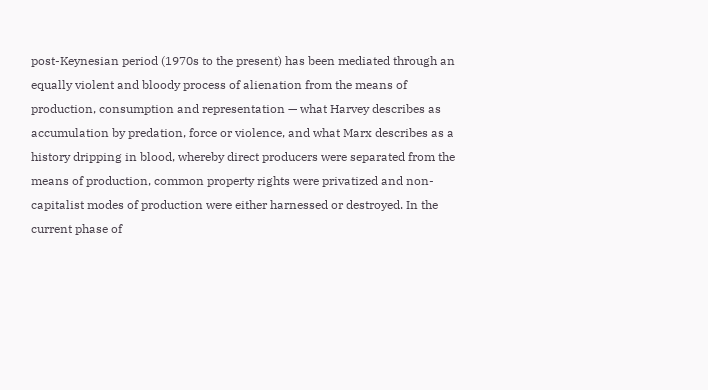post-Keynesian period (1970s to the present) has been mediated through an equally violent and bloody process of alienation from the means of production, consumption and representation — what Harvey describes as accumulation by predation, force or violence, and what Marx describes as a history dripping in blood, whereby direct producers were separated from the means of production, common property rights were privatized and non-capitalist modes of production were either harnessed or destroyed. In the current phase of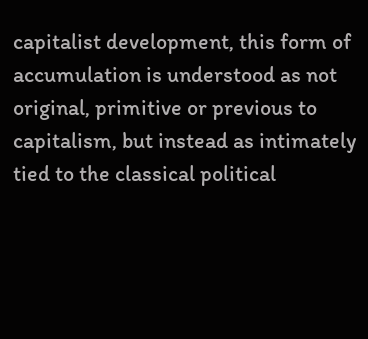capitalist development, this form of accumulation is understood as not original, primitive or previous to capitalism, but instead as intimately tied to the classical political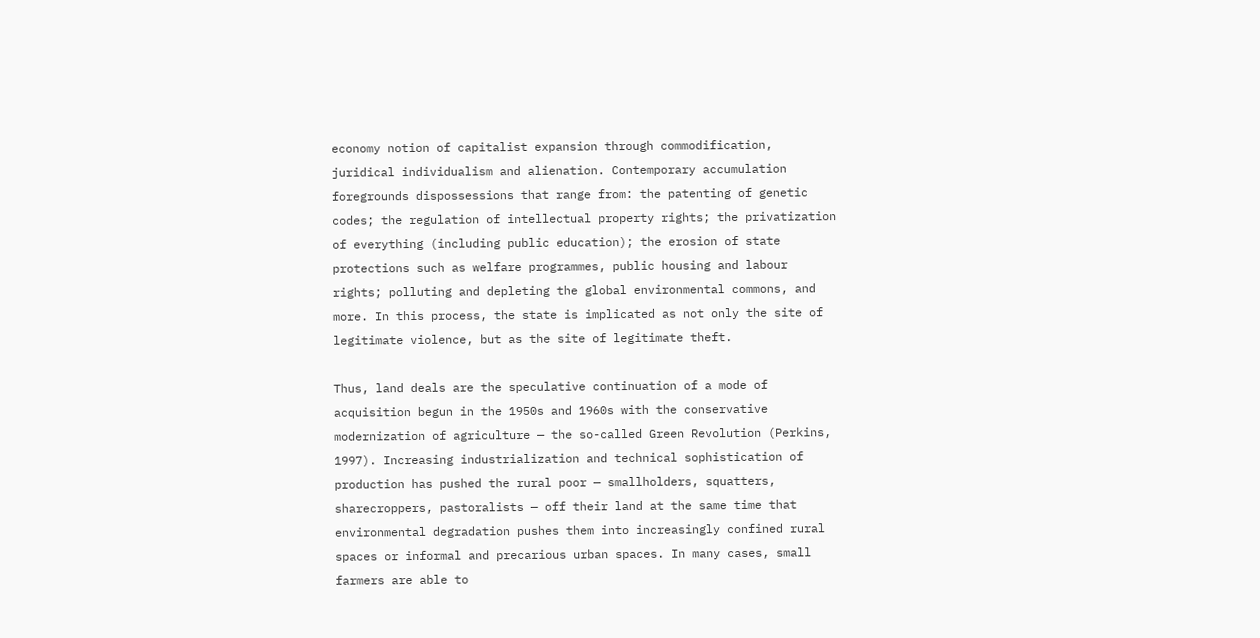economy notion of capitalist expansion through commodification, juridical individualism and alienation. Contemporary accumulation foregrounds dispossessions that range from: the patenting of genetic codes; the regulation of intellectual property rights; the privatization of everything (including public education); the erosion of state protections such as welfare programmes, public housing and labour rights; polluting and depleting the global environmental commons, and more. In this process, the state is implicated as not only the site of legitimate violence, but as the site of legitimate theft.

Thus, land deals are the speculative continuation of a mode of acquisition begun in the 1950s and 1960s with the conservative modernization of agriculture — the so-called Green Revolution (Perkins, 1997). Increasing industrialization and technical sophistication of production has pushed the rural poor — smallholders, squatters, sharecroppers, pastoralists — off their land at the same time that environmental degradation pushes them into increasingly confined rural spaces or informal and precarious urban spaces. In many cases, small farmers are able to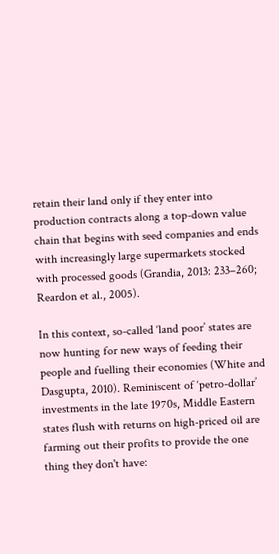retain their land only if they enter into production contracts along a top-down value chain that begins with seed companies and ends with increasingly large supermarkets stocked with processed goods (Grandia, 2013: 233–260; Reardon et al., 2005).

In this context, so-called ‘land poor’ states are now hunting for new ways of feeding their people and fuelling their economies (White and Dasgupta, 2010). Reminiscent of ‘petro-dollar’ investments in the late 1970s, Middle Eastern states flush with returns on high-priced oil are farming out their profits to provide the one thing they don't have: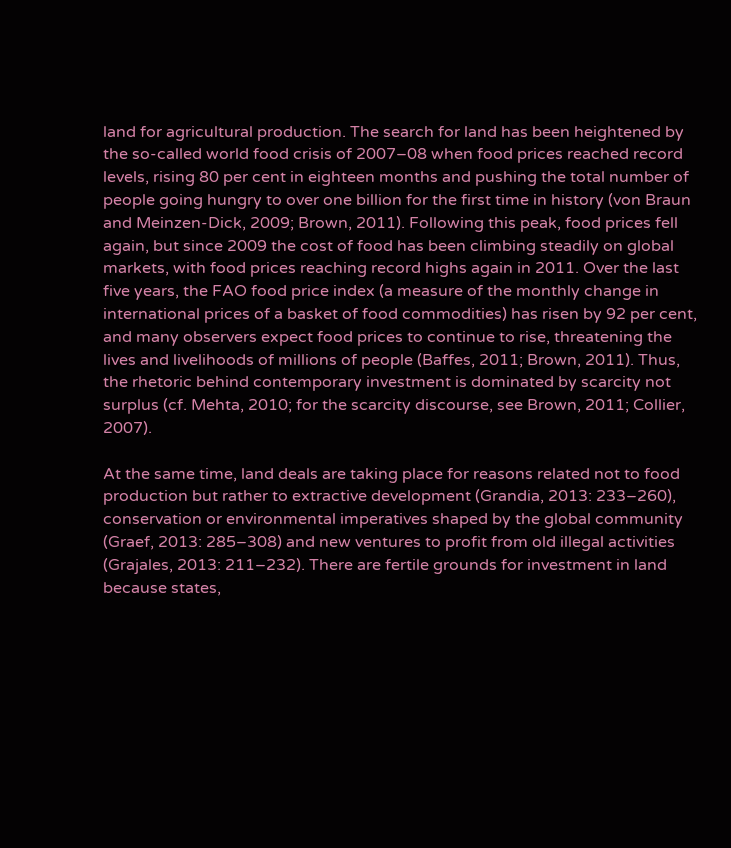land for agricultural production. The search for land has been heightened by the so-called world food crisis of 2007–08 when food prices reached record levels, rising 80 per cent in eighteen months and pushing the total number of people going hungry to over one billion for the first time in history (von Braun and Meinzen-Dick, 2009; Brown, 2011). Following this peak, food prices fell again, but since 2009 the cost of food has been climbing steadily on global markets, with food prices reaching record highs again in 2011. Over the last five years, the FAO food price index (a measure of the monthly change in international prices of a basket of food commodities) has risen by 92 per cent, and many observers expect food prices to continue to rise, threatening the lives and livelihoods of millions of people (Baffes, 2011; Brown, 2011). Thus, the rhetoric behind contemporary investment is dominated by scarcity not surplus (cf. Mehta, 2010; for the scarcity discourse, see Brown, 2011; Collier, 2007).

At the same time, land deals are taking place for reasons related not to food production but rather to extractive development (Grandia, 2013: 233–260), conservation or environmental imperatives shaped by the global community (Graef, 2013: 285–308) and new ventures to profit from old illegal activities (Grajales, 2013: 211–232). There are fertile grounds for investment in land because states,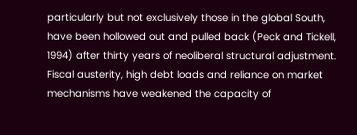particularly but not exclusively those in the global South, have been hollowed out and pulled back (Peck and Tickell, 1994) after thirty years of neoliberal structural adjustment. Fiscal austerity, high debt loads and reliance on market mechanisms have weakened the capacity of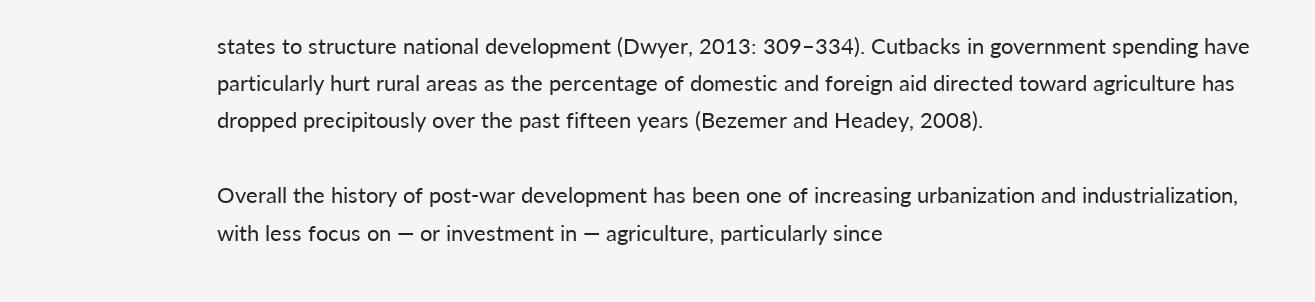states to structure national development (Dwyer, 2013: 309–334). Cutbacks in government spending have particularly hurt rural areas as the percentage of domestic and foreign aid directed toward agriculture has dropped precipitously over the past fifteen years (Bezemer and Headey, 2008).

Overall the history of post-war development has been one of increasing urbanization and industrialization, with less focus on — or investment in — agriculture, particularly since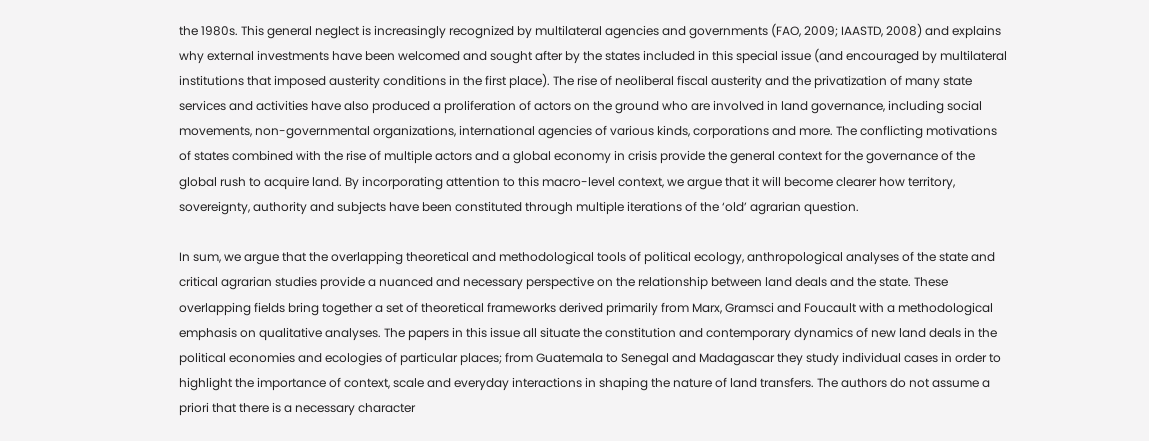the 1980s. This general neglect is increasingly recognized by multilateral agencies and governments (FAO, 2009; IAASTD, 2008) and explains why external investments have been welcomed and sought after by the states included in this special issue (and encouraged by multilateral institutions that imposed austerity conditions in the first place). The rise of neoliberal fiscal austerity and the privatization of many state services and activities have also produced a proliferation of actors on the ground who are involved in land governance, including social movements, non-governmental organizations, international agencies of various kinds, corporations and more. The conflicting motivations of states combined with the rise of multiple actors and a global economy in crisis provide the general context for the governance of the global rush to acquire land. By incorporating attention to this macro-level context, we argue that it will become clearer how territory, sovereignty, authority and subjects have been constituted through multiple iterations of the ‘old’ agrarian question.

In sum, we argue that the overlapping theoretical and methodological tools of political ecology, anthropological analyses of the state and critical agrarian studies provide a nuanced and necessary perspective on the relationship between land deals and the state. These overlapping fields bring together a set of theoretical frameworks derived primarily from Marx, Gramsci and Foucault with a methodological emphasis on qualitative analyses. The papers in this issue all situate the constitution and contemporary dynamics of new land deals in the political economies and ecologies of particular places; from Guatemala to Senegal and Madagascar they study individual cases in order to highlight the importance of context, scale and everyday interactions in shaping the nature of land transfers. The authors do not assume a priori that there is a necessary character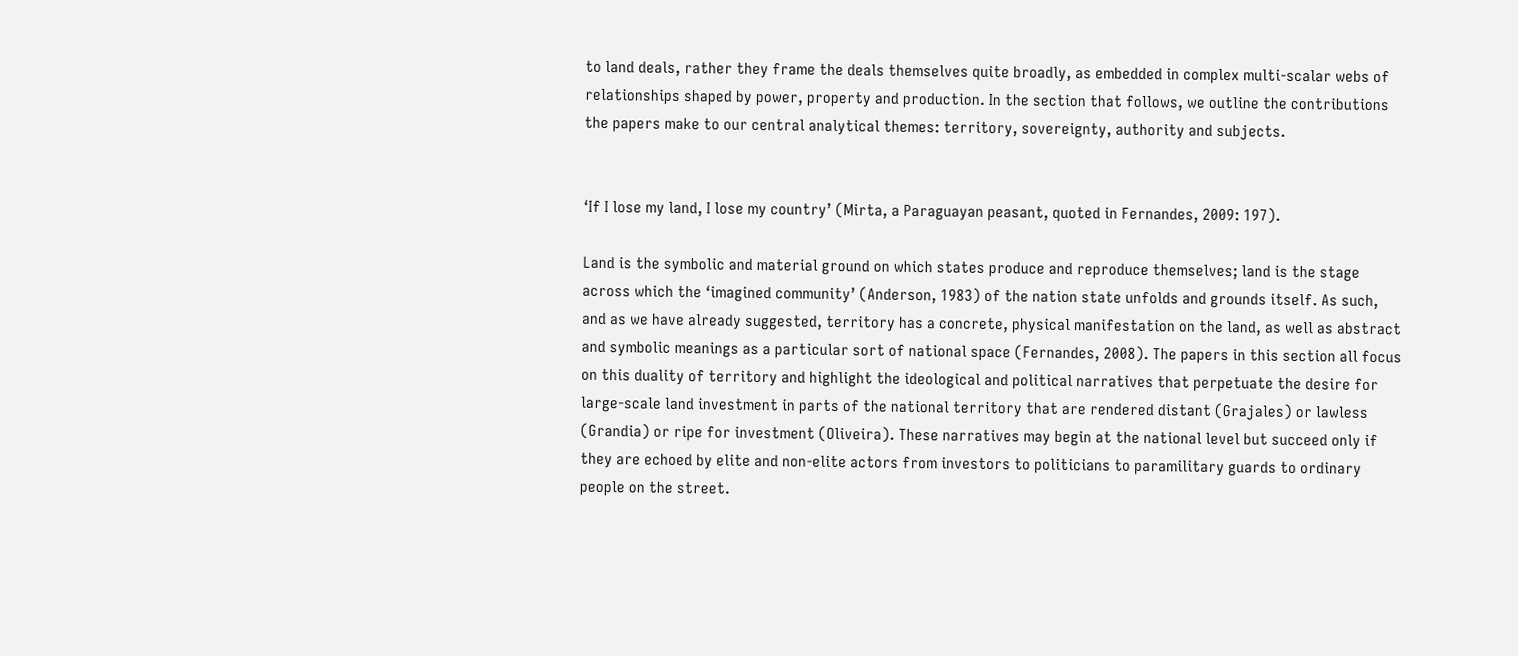to land deals, rather they frame the deals themselves quite broadly, as embedded in complex multi-scalar webs of relationships shaped by power, property and production. In the section that follows, we outline the contributions the papers make to our central analytical themes: territory, sovereignty, authority and subjects.


‘If I lose my land, I lose my country’ (Mirta, a Paraguayan peasant, quoted in Fernandes, 2009: 197).

Land is the symbolic and material ground on which states produce and reproduce themselves; land is the stage across which the ‘imagined community’ (Anderson, 1983) of the nation state unfolds and grounds itself. As such, and as we have already suggested, territory has a concrete, physical manifestation on the land, as well as abstract and symbolic meanings as a particular sort of national space (Fernandes, 2008). The papers in this section all focus on this duality of territory and highlight the ideological and political narratives that perpetuate the desire for large-scale land investment in parts of the national territory that are rendered distant (Grajales) or lawless (Grandia) or ripe for investment (Oliveira). These narratives may begin at the national level but succeed only if they are echoed by elite and non-elite actors from investors to politicians to paramilitary guards to ordinary people on the street.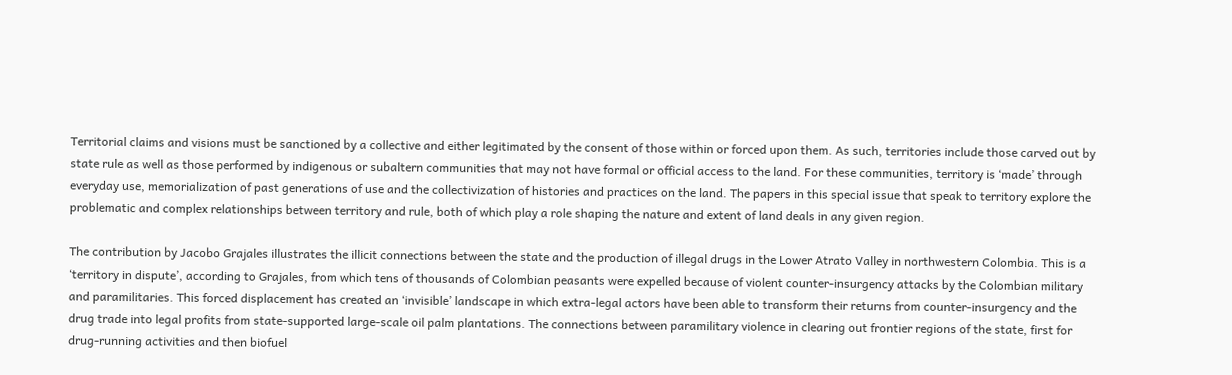Territorial claims and visions must be sanctioned by a collective and either legitimated by the consent of those within or forced upon them. As such, territories include those carved out by state rule as well as those performed by indigenous or subaltern communities that may not have formal or official access to the land. For these communities, territory is ‘made’ through everyday use, memorialization of past generations of use and the collectivization of histories and practices on the land. The papers in this special issue that speak to territory explore the problematic and complex relationships between territory and rule, both of which play a role shaping the nature and extent of land deals in any given region.

The contribution by Jacobo Grajales illustrates the illicit connections between the state and the production of illegal drugs in the Lower Atrato Valley in northwestern Colombia. This is a ‘territory in dispute’, according to Grajales, from which tens of thousands of Colombian peasants were expelled because of violent counter-insurgency attacks by the Colombian military and paramilitaries. This forced displacement has created an ‘invisible’ landscape in which extra-legal actors have been able to transform their returns from counter-insurgency and the drug trade into legal profits from state-supported large-scale oil palm plantations. The connections between paramilitary violence in clearing out frontier regions of the state, first for drug-running activities and then biofuel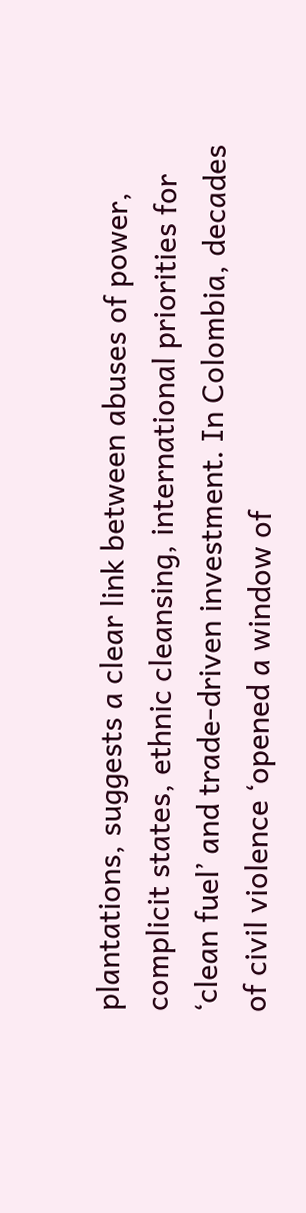plantations, suggests a clear link between abuses of power, complicit states, ethnic cleansing, international priorities for ‘clean fuel’ and trade-driven investment. In Colombia, decades of civil violence ‘opened a window of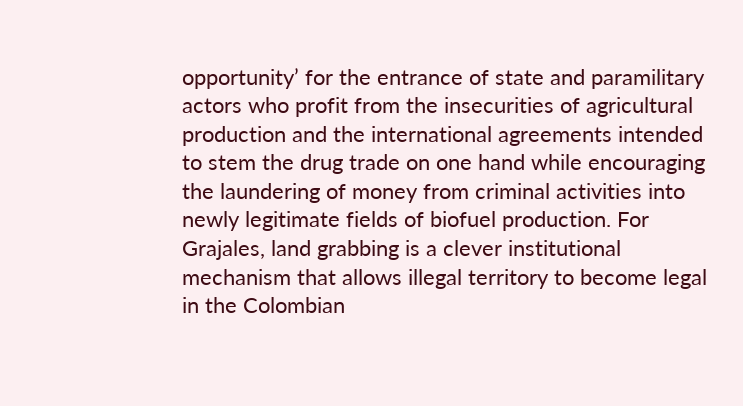opportunity’ for the entrance of state and paramilitary actors who profit from the insecurities of agricultural production and the international agreements intended to stem the drug trade on one hand while encouraging the laundering of money from criminal activities into newly legitimate fields of biofuel production. For Grajales, land grabbing is a clever institutional mechanism that allows illegal territory to become legal in the Colombian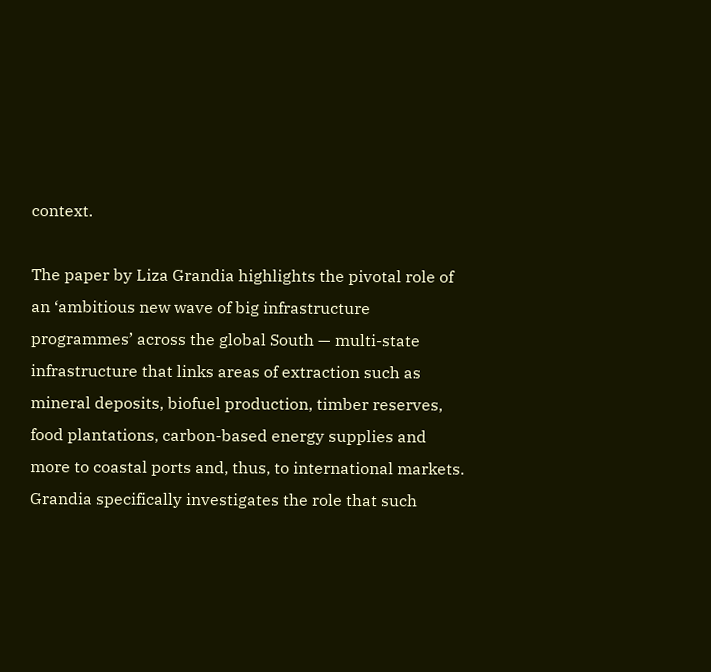context.

The paper by Liza Grandia highlights the pivotal role of an ‘ambitious new wave of big infrastructure programmes’ across the global South — multi-state infrastructure that links areas of extraction such as mineral deposits, biofuel production, timber reserves, food plantations, carbon-based energy supplies and more to coastal ports and, thus, to international markets. Grandia specifically investigates the role that such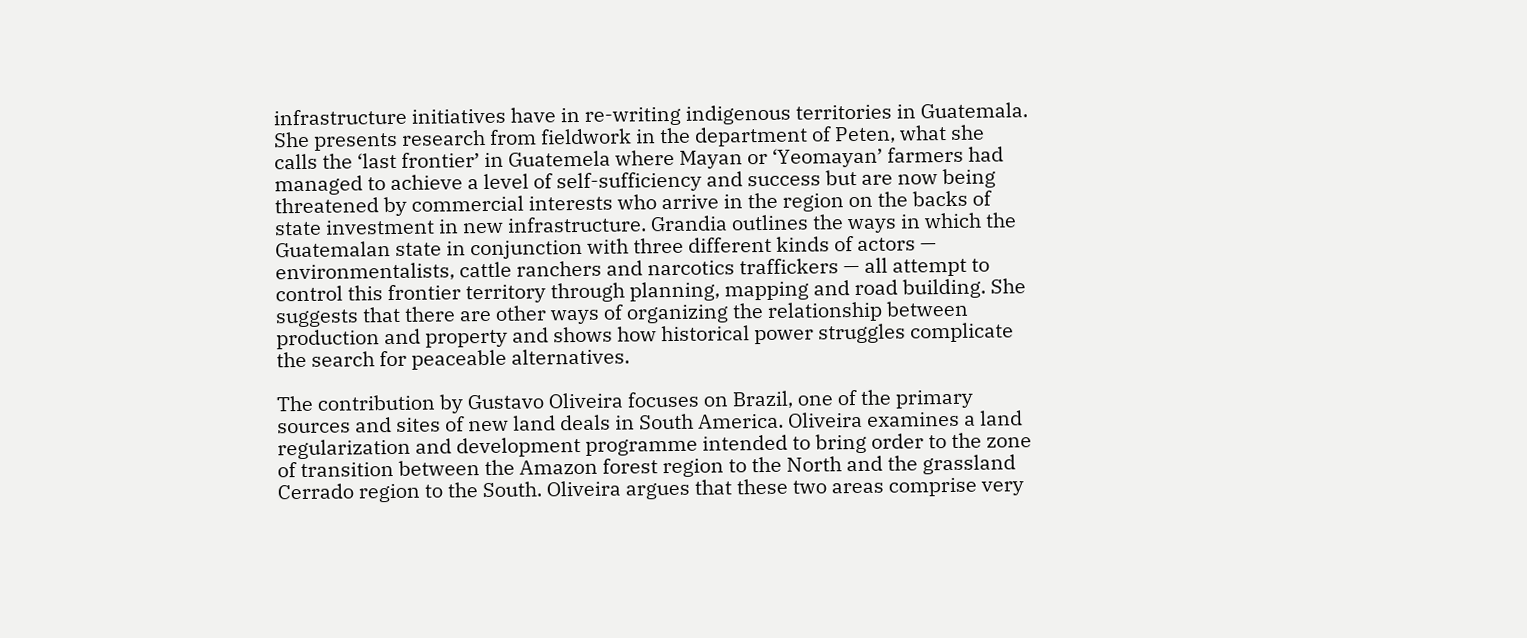infrastructure initiatives have in re-writing indigenous territories in Guatemala. She presents research from fieldwork in the department of Peten, what she calls the ‘last frontier’ in Guatemela where Mayan or ‘Yeomayan’ farmers had managed to achieve a level of self-sufficiency and success but are now being threatened by commercial interests who arrive in the region on the backs of state investment in new infrastructure. Grandia outlines the ways in which the Guatemalan state in conjunction with three different kinds of actors — environmentalists, cattle ranchers and narcotics traffickers — all attempt to control this frontier territory through planning, mapping and road building. She suggests that there are other ways of organizing the relationship between production and property and shows how historical power struggles complicate the search for peaceable alternatives.

The contribution by Gustavo Oliveira focuses on Brazil, one of the primary sources and sites of new land deals in South America. Oliveira examines a land regularization and development programme intended to bring order to the zone of transition between the Amazon forest region to the North and the grassland Cerrado region to the South. Oliveira argues that these two areas comprise very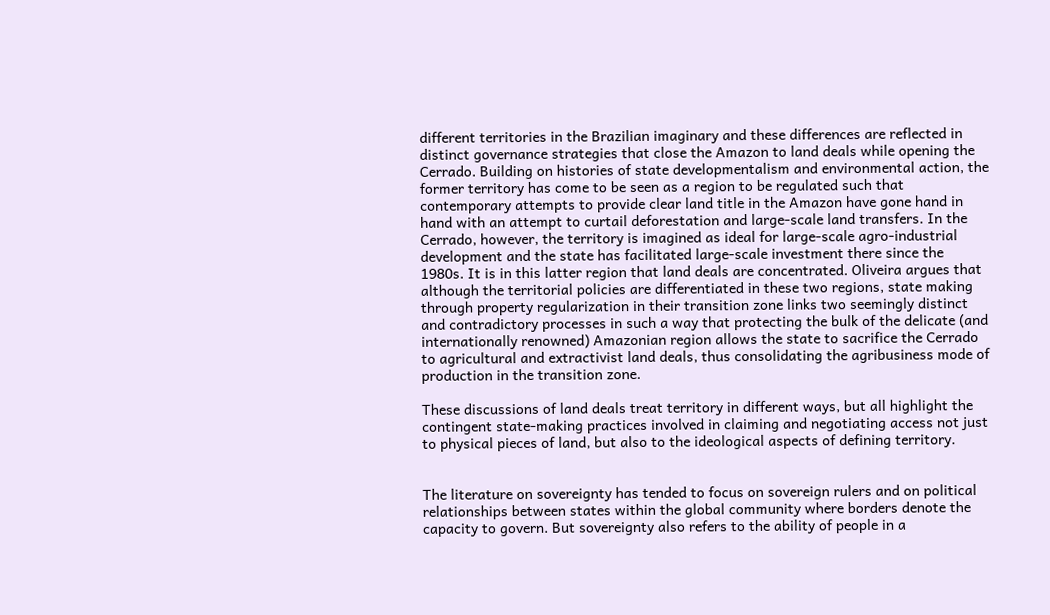different territories in the Brazilian imaginary and these differences are reflected in distinct governance strategies that close the Amazon to land deals while opening the Cerrado. Building on histories of state developmentalism and environmental action, the former territory has come to be seen as a region to be regulated such that contemporary attempts to provide clear land title in the Amazon have gone hand in hand with an attempt to curtail deforestation and large-scale land transfers. In the Cerrado, however, the territory is imagined as ideal for large-scale agro-industrial development and the state has facilitated large-scale investment there since the 1980s. It is in this latter region that land deals are concentrated. Oliveira argues that although the territorial policies are differentiated in these two regions, state making through property regularization in their transition zone links two seemingly distinct and contradictory processes in such a way that protecting the bulk of the delicate (and internationally renowned) Amazonian region allows the state to sacrifice the Cerrado to agricultural and extractivist land deals, thus consolidating the agribusiness mode of production in the transition zone.

These discussions of land deals treat territory in different ways, but all highlight the contingent state-making practices involved in claiming and negotiating access not just to physical pieces of land, but also to the ideological aspects of defining territory.


The literature on sovereignty has tended to focus on sovereign rulers and on political relationships between states within the global community where borders denote the capacity to govern. But sovereignty also refers to the ability of people in a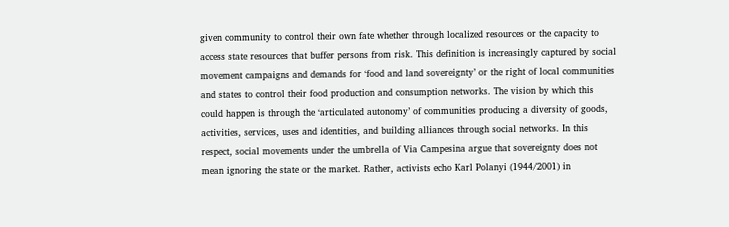given community to control their own fate whether through localized resources or the capacity to access state resources that buffer persons from risk. This definition is increasingly captured by social movement campaigns and demands for ‘food and land sovereignty’ or the right of local communities and states to control their food production and consumption networks. The vision by which this could happen is through the ‘articulated autonomy’ of communities producing a diversity of goods, activities, services, uses and identities, and building alliances through social networks. In this respect, social movements under the umbrella of Via Campesina argue that sovereignty does not mean ignoring the state or the market. Rather, activists echo Karl Polanyi (1944/2001) in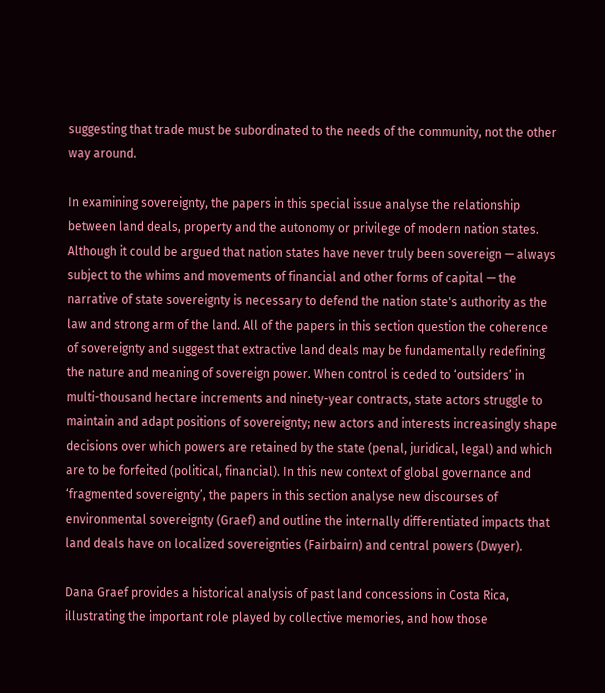suggesting that trade must be subordinated to the needs of the community, not the other way around.

In examining sovereignty, the papers in this special issue analyse the relationship between land deals, property and the autonomy or privilege of modern nation states. Although it could be argued that nation states have never truly been sovereign — always subject to the whims and movements of financial and other forms of capital — the narrative of state sovereignty is necessary to defend the nation state's authority as the law and strong arm of the land. All of the papers in this section question the coherence of sovereignty and suggest that extractive land deals may be fundamentally redefining the nature and meaning of sovereign power. When control is ceded to ‘outsiders’ in multi-thousand hectare increments and ninety-year contracts, state actors struggle to maintain and adapt positions of sovereignty; new actors and interests increasingly shape decisions over which powers are retained by the state (penal, juridical, legal) and which are to be forfeited (political, financial). In this new context of global governance and ‘fragmented sovereignty’, the papers in this section analyse new discourses of environmental sovereignty (Graef) and outline the internally differentiated impacts that land deals have on localized sovereignties (Fairbairn) and central powers (Dwyer).

Dana Graef provides a historical analysis of past land concessions in Costa Rica, illustrating the important role played by collective memories, and how those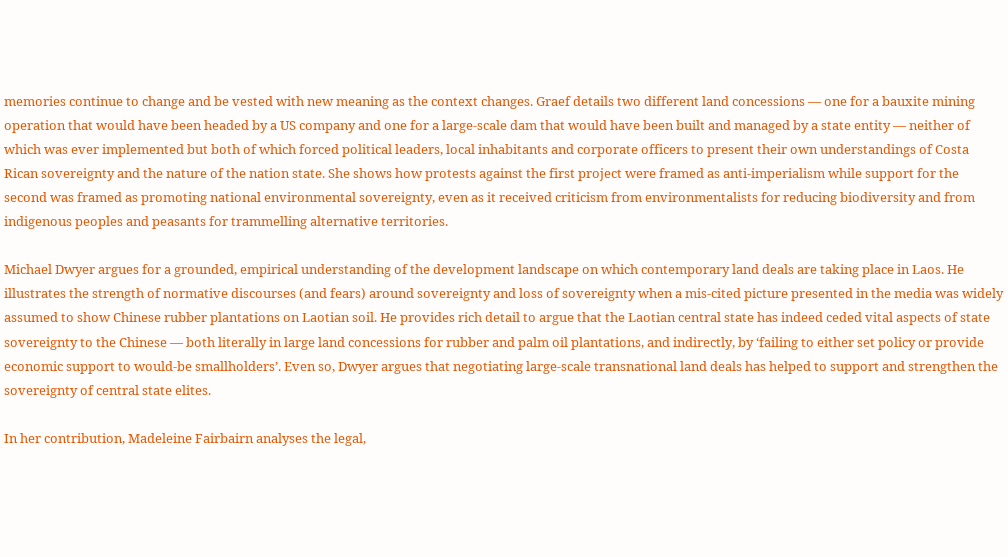memories continue to change and be vested with new meaning as the context changes. Graef details two different land concessions — one for a bauxite mining operation that would have been headed by a US company and one for a large-scale dam that would have been built and managed by a state entity — neither of which was ever implemented but both of which forced political leaders, local inhabitants and corporate officers to present their own understandings of Costa Rican sovereignty and the nature of the nation state. She shows how protests against the first project were framed as anti-imperialism while support for the second was framed as promoting national environmental sovereignty, even as it received criticism from environmentalists for reducing biodiversity and from indigenous peoples and peasants for trammelling alternative territories.

Michael Dwyer argues for a grounded, empirical understanding of the development landscape on which contemporary land deals are taking place in Laos. He illustrates the strength of normative discourses (and fears) around sovereignty and loss of sovereignty when a mis-cited picture presented in the media was widely assumed to show Chinese rubber plantations on Laotian soil. He provides rich detail to argue that the Laotian central state has indeed ceded vital aspects of state sovereignty to the Chinese — both literally in large land concessions for rubber and palm oil plantations, and indirectly, by ‘failing to either set policy or provide economic support to would-be smallholders’. Even so, Dwyer argues that negotiating large-scale transnational land deals has helped to support and strengthen the sovereignty of central state elites.

In her contribution, Madeleine Fairbairn analyses the legal,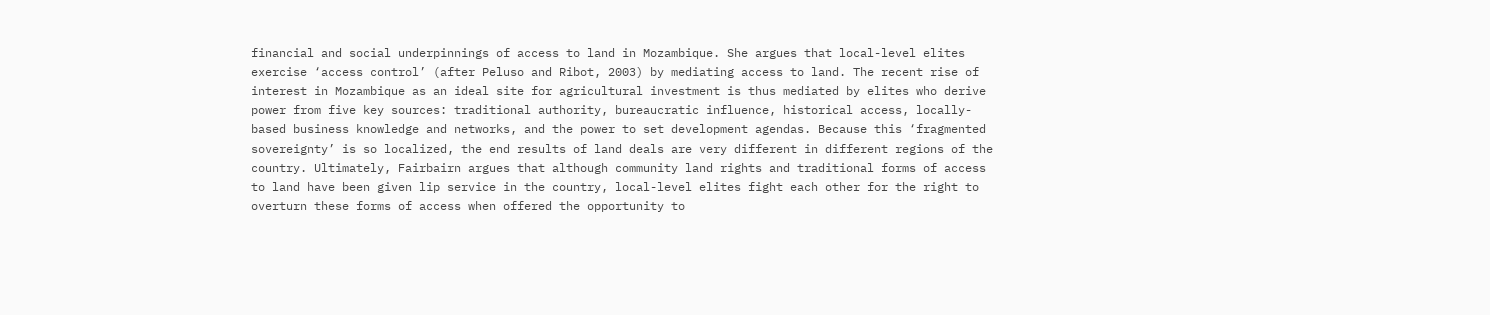financial and social underpinnings of access to land in Mozambique. She argues that local-level elites exercise ‘access control’ (after Peluso and Ribot, 2003) by mediating access to land. The recent rise of interest in Mozambique as an ideal site for agricultural investment is thus mediated by elites who derive power from five key sources: traditional authority, bureaucratic influence, historical access, locally-based business knowledge and networks, and the power to set development agendas. Because this ‘fragmented sovereignty’ is so localized, the end results of land deals are very different in different regions of the country. Ultimately, Fairbairn argues that although community land rights and traditional forms of access to land have been given lip service in the country, local-level elites fight each other for the right to overturn these forms of access when offered the opportunity to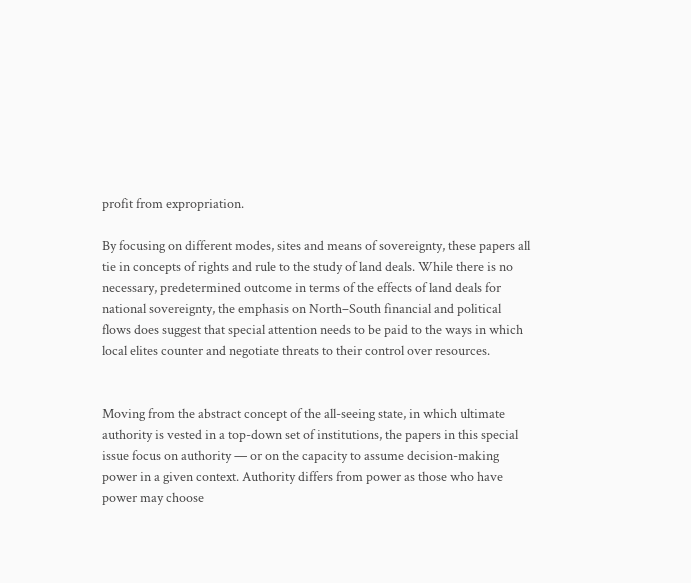profit from expropriation.

By focusing on different modes, sites and means of sovereignty, these papers all tie in concepts of rights and rule to the study of land deals. While there is no necessary, predetermined outcome in terms of the effects of land deals for national sovereignty, the emphasis on North–South financial and political flows does suggest that special attention needs to be paid to the ways in which local elites counter and negotiate threats to their control over resources.


Moving from the abstract concept of the all-seeing state, in which ultimate authority is vested in a top-down set of institutions, the papers in this special issue focus on authority — or on the capacity to assume decision-making power in a given context. Authority differs from power as those who have power may choose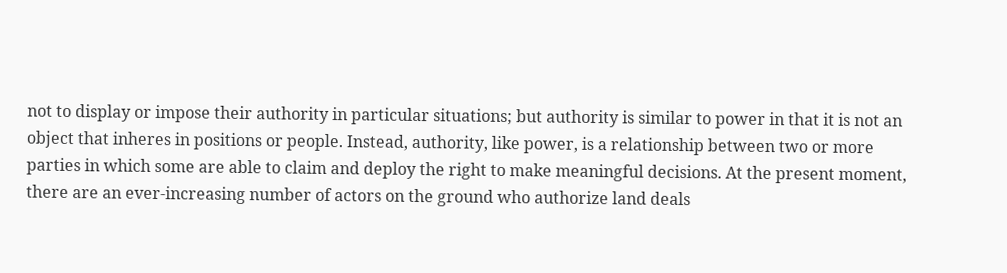not to display or impose their authority in particular situations; but authority is similar to power in that it is not an object that inheres in positions or people. Instead, authority, like power, is a relationship between two or more parties in which some are able to claim and deploy the right to make meaningful decisions. At the present moment, there are an ever-increasing number of actors on the ground who authorize land deals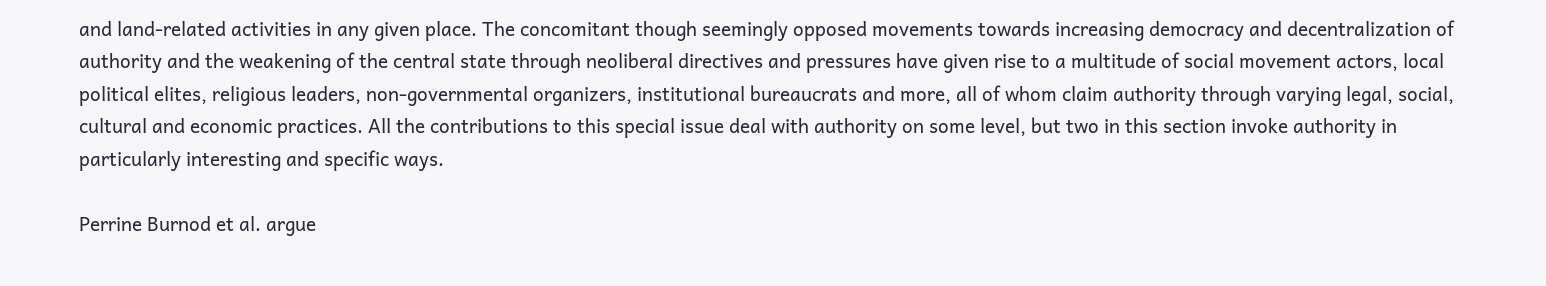and land-related activities in any given place. The concomitant though seemingly opposed movements towards increasing democracy and decentralization of authority and the weakening of the central state through neoliberal directives and pressures have given rise to a multitude of social movement actors, local political elites, religious leaders, non-governmental organizers, institutional bureaucrats and more, all of whom claim authority through varying legal, social, cultural and economic practices. All the contributions to this special issue deal with authority on some level, but two in this section invoke authority in particularly interesting and specific ways.

Perrine Burnod et al. argue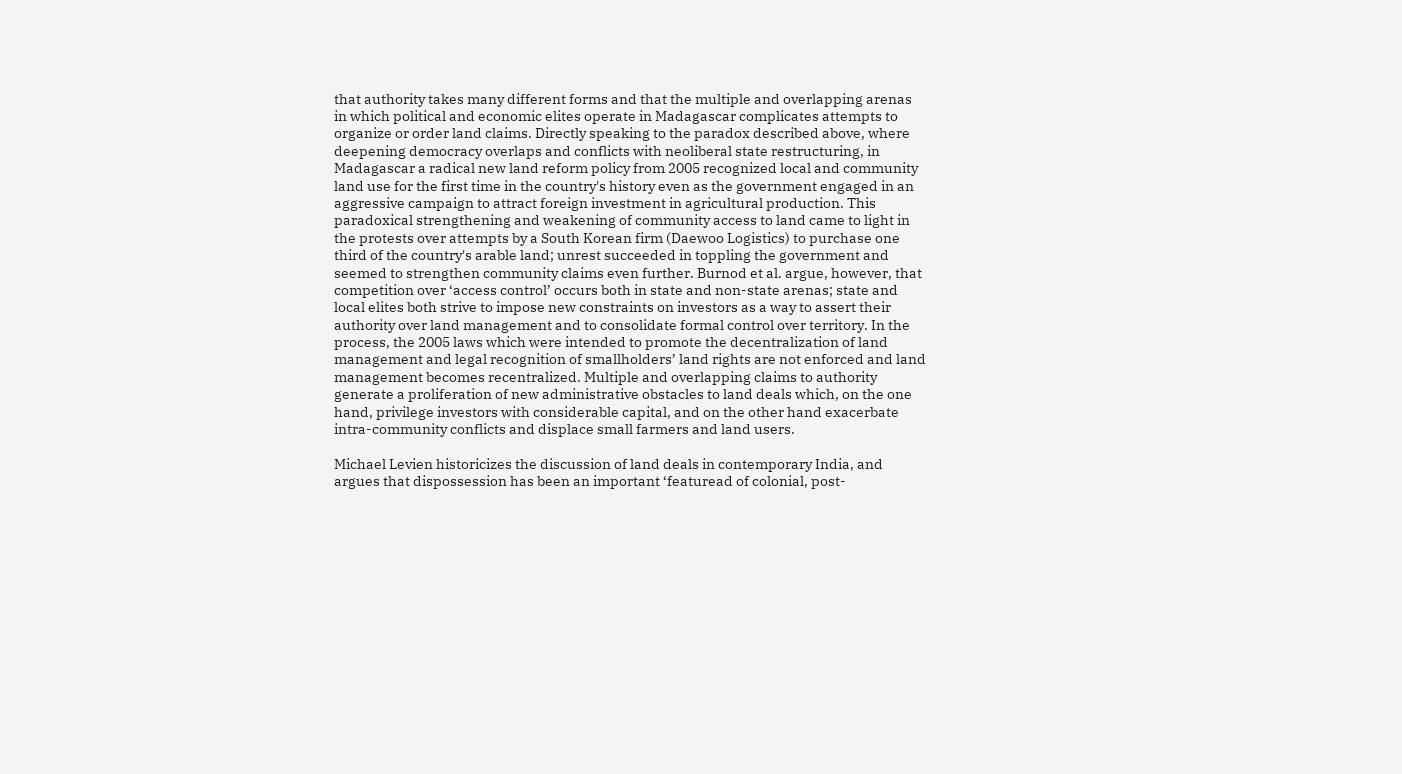that authority takes many different forms and that the multiple and overlapping arenas in which political and economic elites operate in Madagascar complicates attempts to organize or order land claims. Directly speaking to the paradox described above, where deepening democracy overlaps and conflicts with neoliberal state restructuring, in Madagascar a radical new land reform policy from 2005 recognized local and community land use for the first time in the country's history even as the government engaged in an aggressive campaign to attract foreign investment in agricultural production. This paradoxical strengthening and weakening of community access to land came to light in the protests over attempts by a South Korean firm (Daewoo Logistics) to purchase one third of the country's arable land; unrest succeeded in toppling the government and seemed to strengthen community claims even further. Burnod et al. argue, however, that competition over ‘access control’ occurs both in state and non-state arenas; state and local elites both strive to impose new constraints on investors as a way to assert their authority over land management and to consolidate formal control over territory. In the process, the 2005 laws which were intended to promote the decentralization of land management and legal recognition of smallholders’ land rights are not enforced and land management becomes recentralized. Multiple and overlapping claims to authority generate a proliferation of new administrative obstacles to land deals which, on the one hand, privilege investors with considerable capital, and on the other hand exacerbate intra-community conflicts and displace small farmers and land users.

Michael Levien historicizes the discussion of land deals in contemporary India, and argues that dispossession has been an important ‘featuread of colonial, post-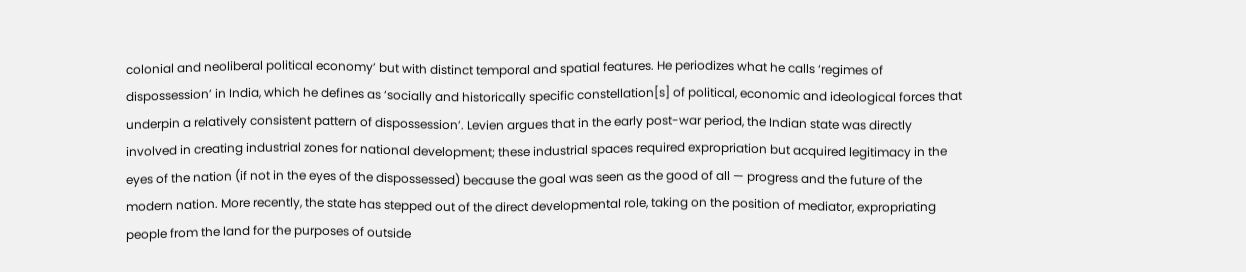colonial and neoliberal political economy’ but with distinct temporal and spatial features. He periodizes what he calls ‘regimes of dispossession’ in India, which he defines as ‘socially and historically specific constellation[s] of political, economic and ideological forces that underpin a relatively consistent pattern of dispossession’. Levien argues that in the early post-war period, the Indian state was directly involved in creating industrial zones for national development; these industrial spaces required expropriation but acquired legitimacy in the eyes of the nation (if not in the eyes of the dispossessed) because the goal was seen as the good of all — progress and the future of the modern nation. More recently, the state has stepped out of the direct developmental role, taking on the position of mediator, expropriating people from the land for the purposes of outside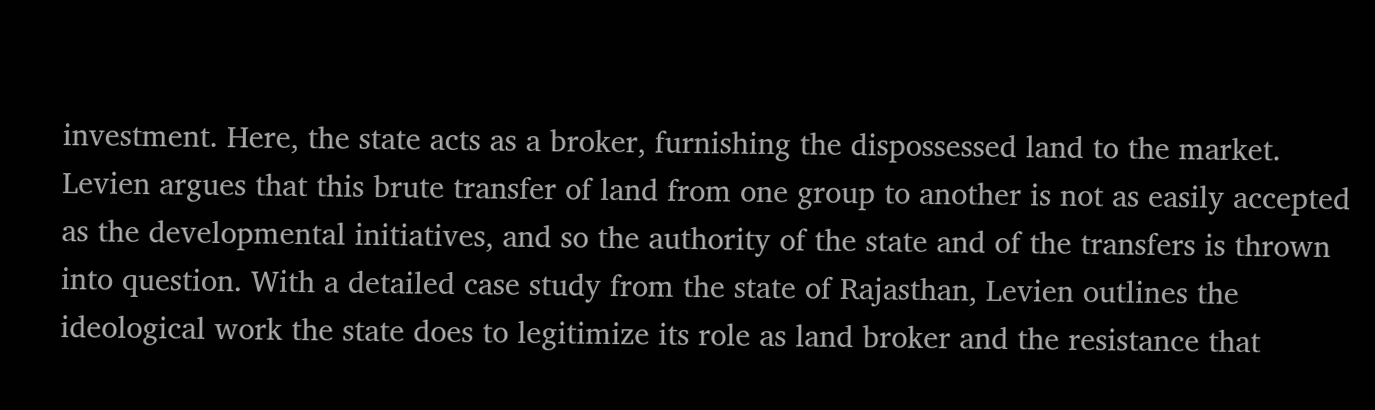investment. Here, the state acts as a broker, furnishing the dispossessed land to the market. Levien argues that this brute transfer of land from one group to another is not as easily accepted as the developmental initiatives, and so the authority of the state and of the transfers is thrown into question. With a detailed case study from the state of Rajasthan, Levien outlines the ideological work the state does to legitimize its role as land broker and the resistance that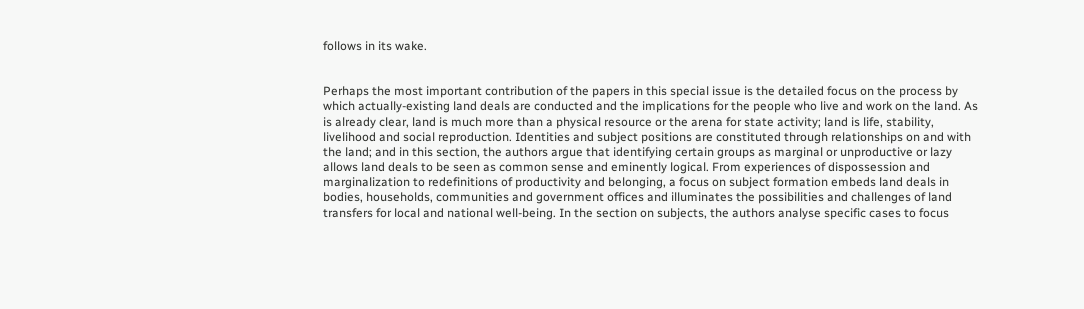follows in its wake.


Perhaps the most important contribution of the papers in this special issue is the detailed focus on the process by which actually-existing land deals are conducted and the implications for the people who live and work on the land. As is already clear, land is much more than a physical resource or the arena for state activity; land is life, stability, livelihood and social reproduction. Identities and subject positions are constituted through relationships on and with the land; and in this section, the authors argue that identifying certain groups as marginal or unproductive or lazy allows land deals to be seen as common sense and eminently logical. From experiences of dispossession and marginalization to redefinitions of productivity and belonging, a focus on subject formation embeds land deals in bodies, households, communities and government offices and illuminates the possibilities and challenges of land transfers for local and national well-being. In the section on subjects, the authors analyse specific cases to focus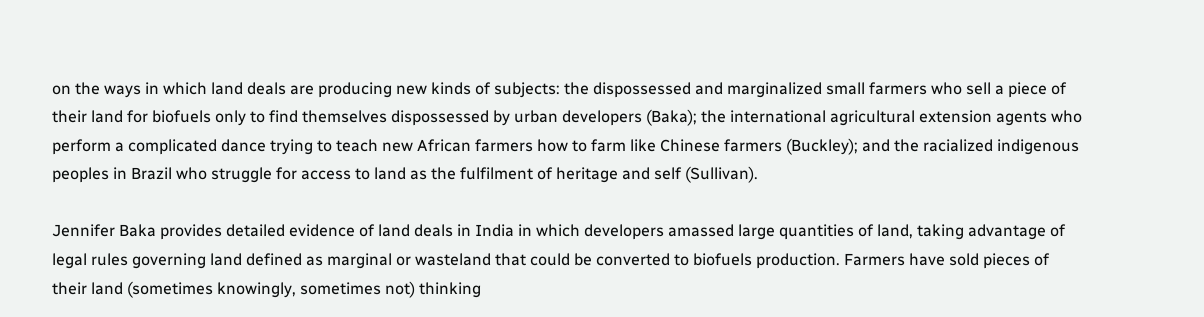on the ways in which land deals are producing new kinds of subjects: the dispossessed and marginalized small farmers who sell a piece of their land for biofuels only to find themselves dispossessed by urban developers (Baka); the international agricultural extension agents who perform a complicated dance trying to teach new African farmers how to farm like Chinese farmers (Buckley); and the racialized indigenous peoples in Brazil who struggle for access to land as the fulfilment of heritage and self (Sullivan).

Jennifer Baka provides detailed evidence of land deals in India in which developers amassed large quantities of land, taking advantage of legal rules governing land defined as marginal or wasteland that could be converted to biofuels production. Farmers have sold pieces of their land (sometimes knowingly, sometimes not) thinking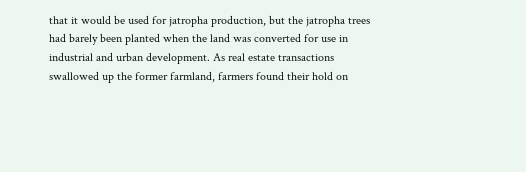that it would be used for jatropha production, but the jatropha trees had barely been planted when the land was converted for use in industrial and urban development. As real estate transactions swallowed up the former farmland, farmers found their hold on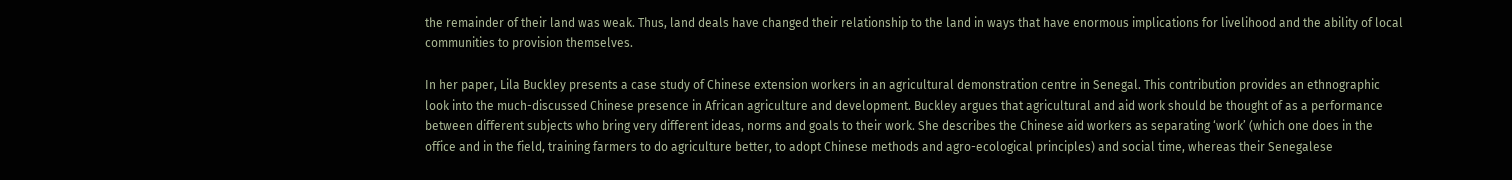the remainder of their land was weak. Thus, land deals have changed their relationship to the land in ways that have enormous implications for livelihood and the ability of local communities to provision themselves.

In her paper, Lila Buckley presents a case study of Chinese extension workers in an agricultural demonstration centre in Senegal. This contribution provides an ethnographic look into the much-discussed Chinese presence in African agriculture and development. Buckley argues that agricultural and aid work should be thought of as a performance between different subjects who bring very different ideas, norms and goals to their work. She describes the Chinese aid workers as separating ‘work’ (which one does in the office and in the field, training farmers to do agriculture better, to adopt Chinese methods and agro-ecological principles) and social time, whereas their Senegalese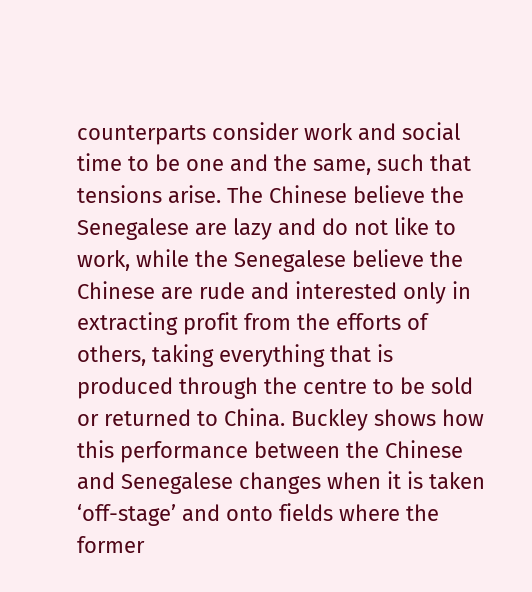counterparts consider work and social time to be one and the same, such that tensions arise. The Chinese believe the Senegalese are lazy and do not like to work, while the Senegalese believe the Chinese are rude and interested only in extracting profit from the efforts of others, taking everything that is produced through the centre to be sold or returned to China. Buckley shows how this performance between the Chinese and Senegalese changes when it is taken ‘off-stage’ and onto fields where the former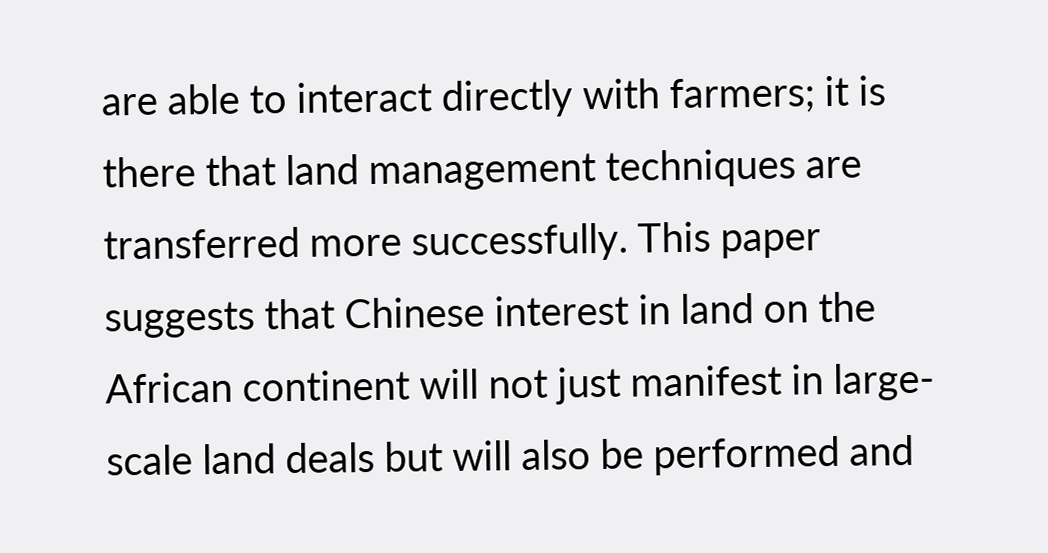are able to interact directly with farmers; it is there that land management techniques are transferred more successfully. This paper suggests that Chinese interest in land on the African continent will not just manifest in large-scale land deals but will also be performed and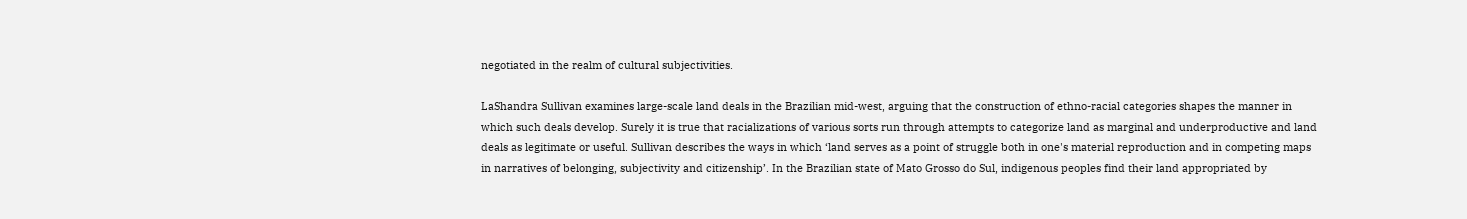negotiated in the realm of cultural subjectivities.

LaShandra Sullivan examines large-scale land deals in the Brazilian mid-west, arguing that the construction of ethno-racial categories shapes the manner in which such deals develop. Surely it is true that racializations of various sorts run through attempts to categorize land as marginal and underproductive and land deals as legitimate or useful. Sullivan describes the ways in which ‘land serves as a point of struggle both in one's material reproduction and in competing maps in narratives of belonging, subjectivity and citizenship’. In the Brazilian state of Mato Grosso do Sul, indigenous peoples find their land appropriated by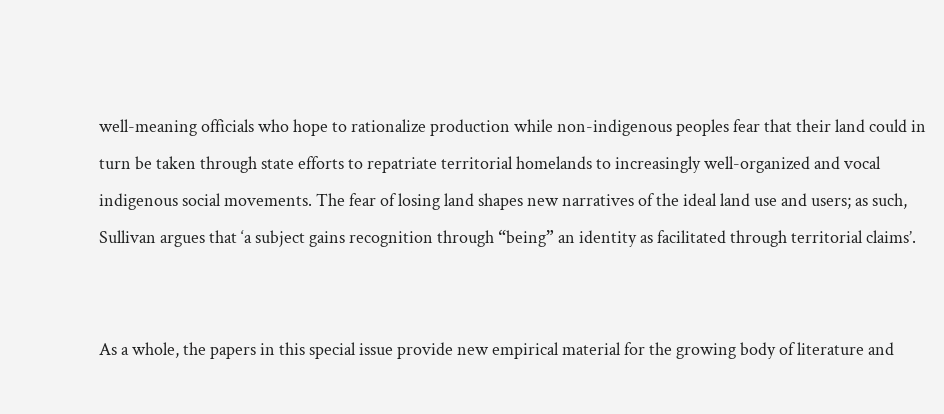well-meaning officials who hope to rationalize production while non-indigenous peoples fear that their land could in turn be taken through state efforts to repatriate territorial homelands to increasingly well-organized and vocal indigenous social movements. The fear of losing land shapes new narratives of the ideal land use and users; as such, Sullivan argues that ‘a subject gains recognition through “being” an identity as facilitated through territorial claims’.


As a whole, the papers in this special issue provide new empirical material for the growing body of literature and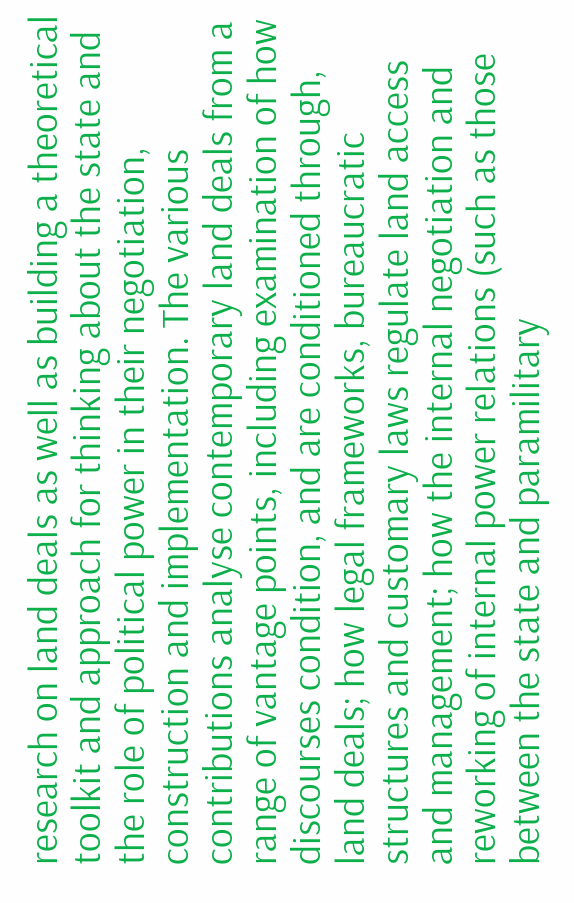research on land deals as well as building a theoretical toolkit and approach for thinking about the state and the role of political power in their negotiation, construction and implementation. The various contributions analyse contemporary land deals from a range of vantage points, including examination of how discourses condition, and are conditioned through, land deals; how legal frameworks, bureaucratic structures and customary laws regulate land access and management; how the internal negotiation and reworking of internal power relations (such as those between the state and paramilitary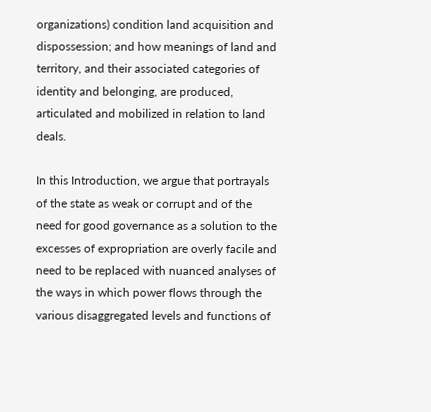organizations) condition land acquisition and dispossession; and how meanings of land and territory, and their associated categories of identity and belonging, are produced, articulated and mobilized in relation to land deals.

In this Introduction, we argue that portrayals of the state as weak or corrupt and of the need for good governance as a solution to the excesses of expropriation are overly facile and need to be replaced with nuanced analyses of the ways in which power flows through the various disaggregated levels and functions of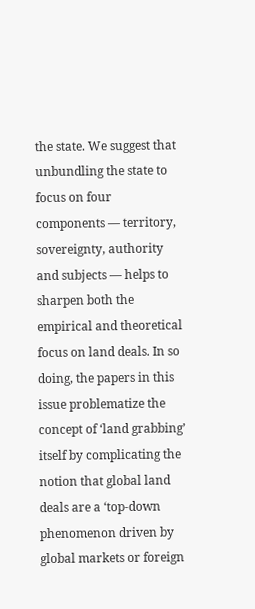the state. We suggest that unbundling the state to focus on four components — territory, sovereignty, authority and subjects — helps to sharpen both the empirical and theoretical focus on land deals. In so doing, the papers in this issue problematize the concept of ‘land grabbing’ itself by complicating the notion that global land deals are a ‘top-down phenomenon driven by global markets or foreign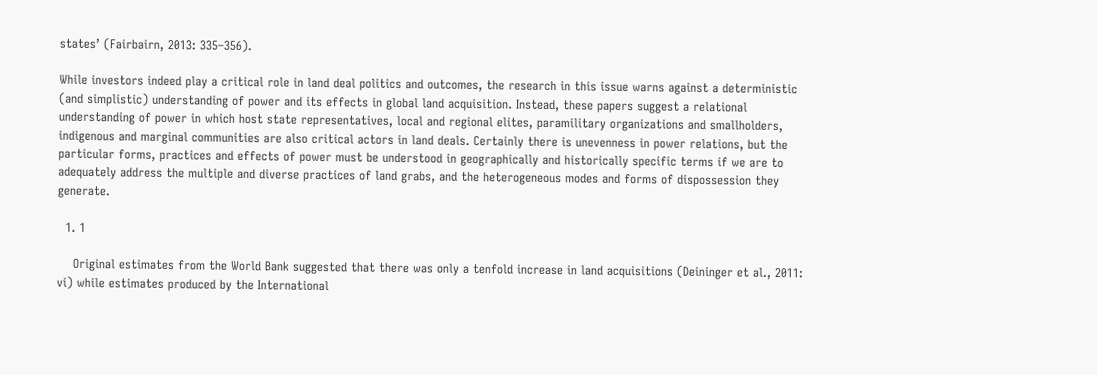states’ (Fairbairn, 2013: 335–356).

While investors indeed play a critical role in land deal politics and outcomes, the research in this issue warns against a deterministic (and simplistic) understanding of power and its effects in global land acquisition. Instead, these papers suggest a relational understanding of power in which host state representatives, local and regional elites, paramilitary organizations and smallholders, indigenous and marginal communities are also critical actors in land deals. Certainly there is unevenness in power relations, but the particular forms, practices and effects of power must be understood in geographically and historically specific terms if we are to adequately address the multiple and diverse practices of land grabs, and the heterogeneous modes and forms of dispossession they generate.

  1. 1

    Original estimates from the World Bank suggested that there was only a tenfold increase in land acquisitions (Deininger et al., 2011: vi) while estimates produced by the International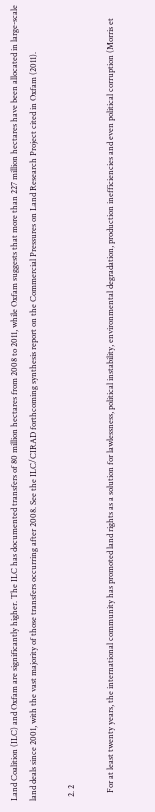Land Coalition (ILC) and Oxfam are significantly higher. The ILC has documented transfers of 80 million hectares from 2008 to 2011, while Oxfam suggests that more than 227 million hectares have been allocated in large-scale land deals since 2001, with the vast majority of those transfers occurring after 2008. See the ILC/CIRAD forthcoming synthesis report on the Commercial Pressures on Land Research Project cited in Oxfam (2011).

  2. 2

    For at least twenty years, the international community has promoted land rights as a solution for lawlessness, political instability, environmental degradation, production inefficiencies and even political corruption (Morris et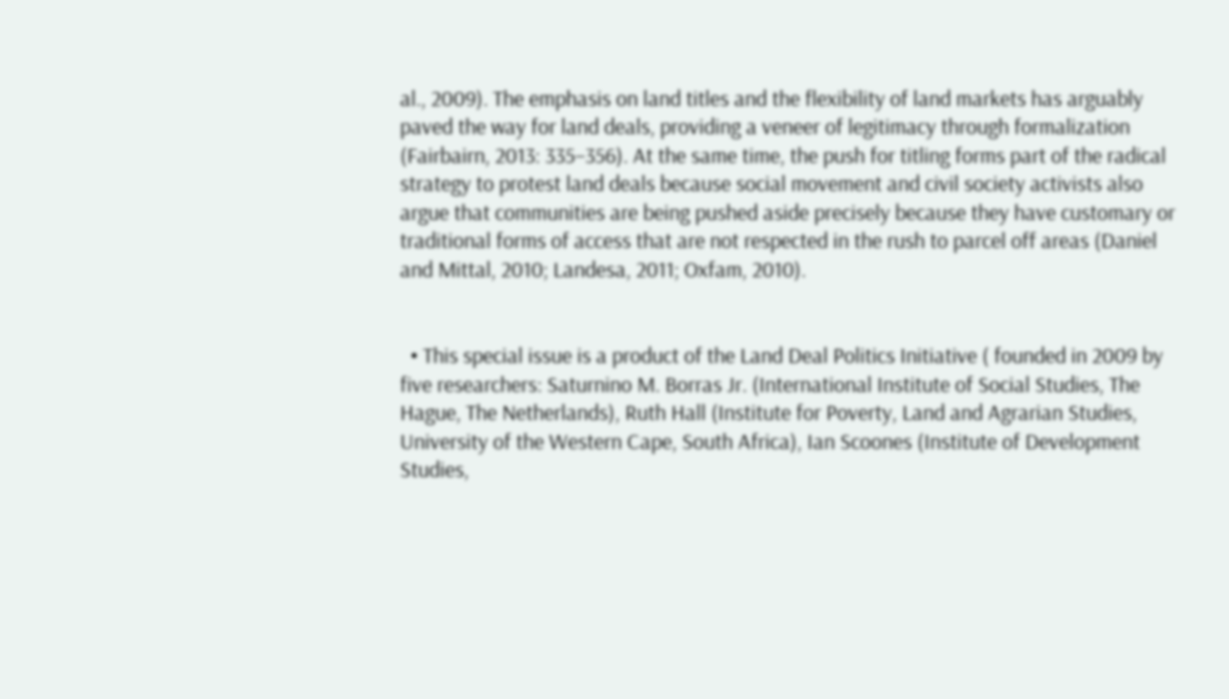al., 2009). The emphasis on land titles and the flexibility of land markets has arguably paved the way for land deals, providing a veneer of legitimacy through formalization (Fairbairn, 2013: 335–356). At the same time, the push for titling forms part of the radical strategy to protest land deals because social movement and civil society activists also argue that communities are being pushed aside precisely because they have customary or traditional forms of access that are not respected in the rush to parcel off areas (Daniel and Mittal, 2010; Landesa, 2011; Oxfam, 2010).


  • This special issue is a product of the Land Deal Politics Initiative ( founded in 2009 by five researchers: Saturnino M. Borras Jr. (International Institute of Social Studies, The Hague, The Netherlands), Ruth Hall (Institute for Poverty, Land and Agrarian Studies, University of the Western Cape, South Africa), Ian Scoones (Institute of Development Studies,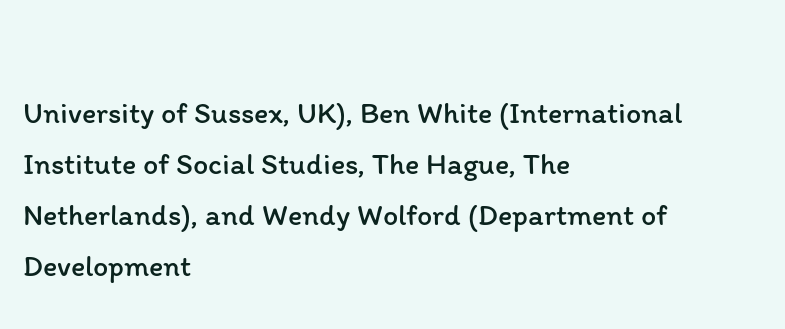University of Sussex, UK), Ben White (International Institute of Social Studies, The Hague, The Netherlands), and Wendy Wolford (Department of Development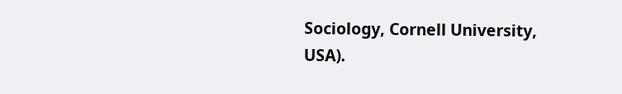Sociology, Cornell University, USA).